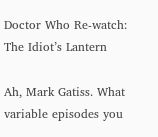Doctor Who Re-watch: The Idiot’s Lantern

Ah, Mark Gatiss. What variable episodes you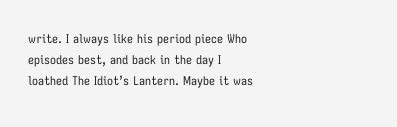write. I always like his period piece Who episodes best, and back in the day I loathed The Idiot’s Lantern. Maybe it was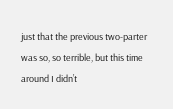just that the previous two-parter was so, so terrible, but this time around I didn’t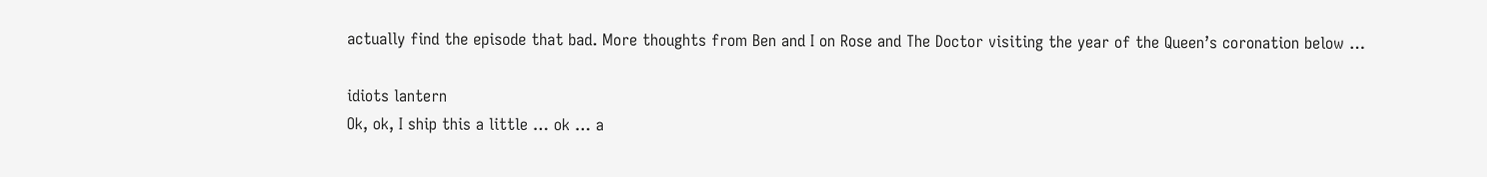actually find the episode that bad. More thoughts from Ben and I on Rose and The Doctor visiting the year of the Queen’s coronation below …

idiots lantern
Ok, ok, I ship this a little … ok … a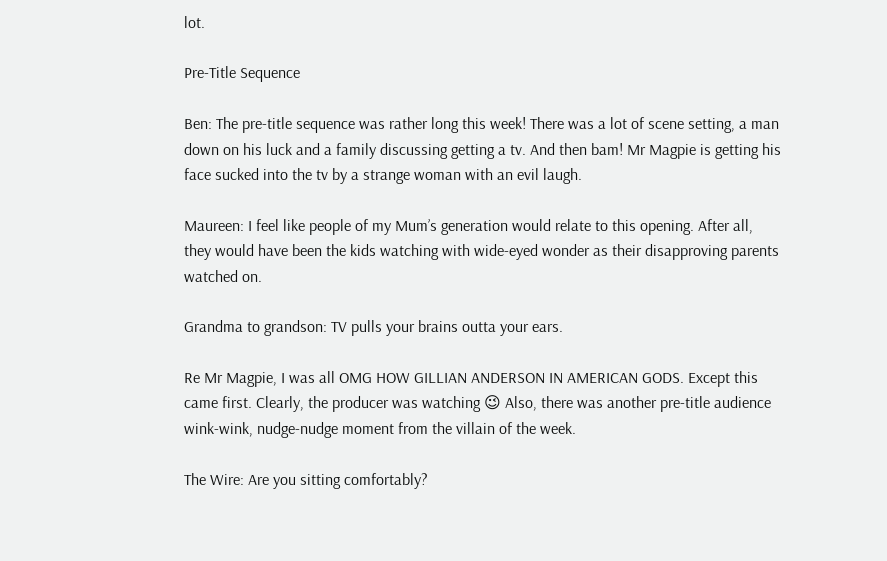lot.

Pre-Title Sequence

Ben: The pre-title sequence was rather long this week! There was a lot of scene setting, a man down on his luck and a family discussing getting a tv. And then bam! Mr Magpie is getting his face sucked into the tv by a strange woman with an evil laugh.

Maureen: I feel like people of my Mum’s generation would relate to this opening. After all, they would have been the kids watching with wide-eyed wonder as their disapproving parents watched on.

Grandma to grandson: TV pulls your brains outta your ears.

Re Mr Magpie, I was all OMG HOW GILLIAN ANDERSON IN AMERICAN GODS. Except this came first. Clearly, the producer was watching 😉 Also, there was another pre-title audience wink-wink, nudge-nudge moment from the villain of the week.

The Wire: Are you sitting comfortably?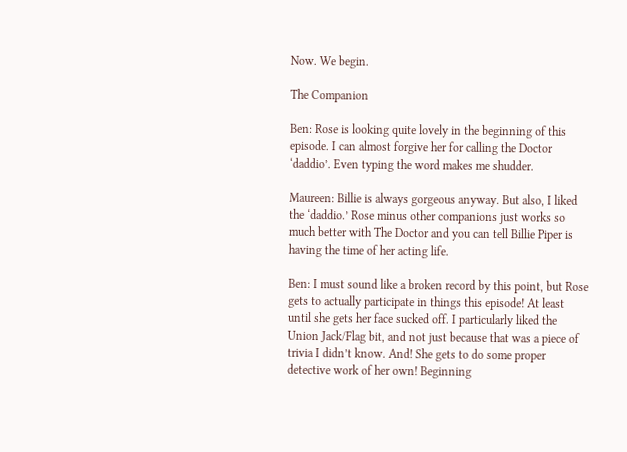Now. We begin.

The Companion

Ben: Rose is looking quite lovely in the beginning of this episode. I can almost forgive her for calling the Doctor ‘daddio’. Even typing the word makes me shudder.

Maureen: Billie is always gorgeous anyway. But also, I liked the ‘daddio.’ Rose minus other companions just works so much better with The Doctor and you can tell Billie Piper is having the time of her acting life.

Ben: I must sound like a broken record by this point, but Rose gets to actually participate in things this episode! At least until she gets her face sucked off. I particularly liked the Union Jack/Flag bit, and not just because that was a piece of trivia I didn’t know. And! She gets to do some proper detective work of her own! Beginning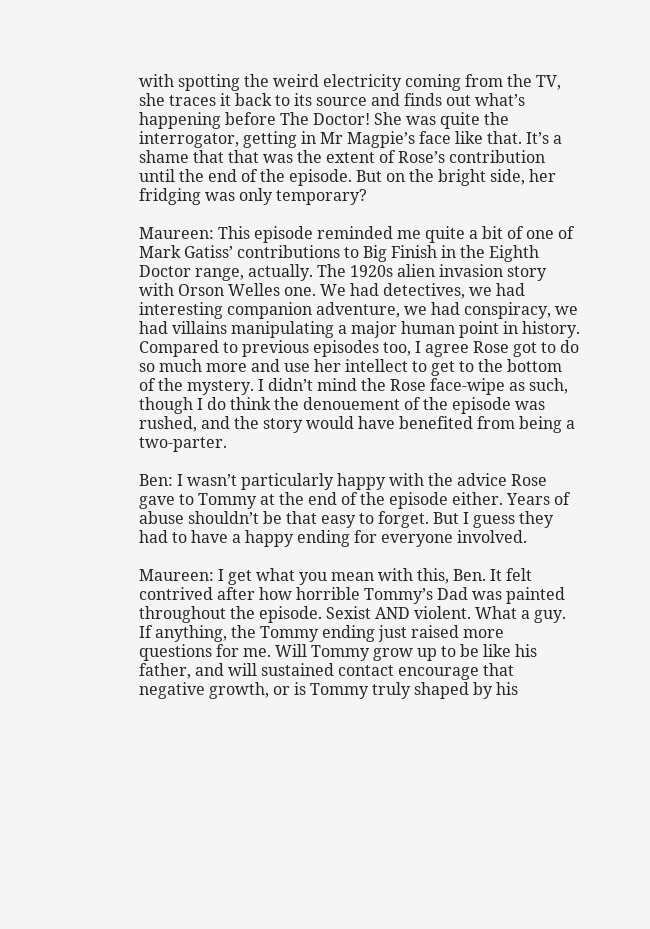with spotting the weird electricity coming from the TV, she traces it back to its source and finds out what’s happening before The Doctor! She was quite the interrogator, getting in Mr Magpie’s face like that. It’s a shame that that was the extent of Rose’s contribution until the end of the episode. But on the bright side, her fridging was only temporary?

Maureen: This episode reminded me quite a bit of one of Mark Gatiss’ contributions to Big Finish in the Eighth Doctor range, actually. The 1920s alien invasion story with Orson Welles one. We had detectives, we had interesting companion adventure, we had conspiracy, we had villains manipulating a major human point in history. Compared to previous episodes too, I agree Rose got to do so much more and use her intellect to get to the bottom of the mystery. I didn’t mind the Rose face-wipe as such, though I do think the denouement of the episode was rushed, and the story would have benefited from being a two-parter.

Ben: I wasn’t particularly happy with the advice Rose gave to Tommy at the end of the episode either. Years of abuse shouldn’t be that easy to forget. But I guess they had to have a happy ending for everyone involved.

Maureen: I get what you mean with this, Ben. It felt contrived after how horrible Tommy’s Dad was painted throughout the episode. Sexist AND violent. What a guy. If anything, the Tommy ending just raised more questions for me. Will Tommy grow up to be like his father, and will sustained contact encourage that negative growth, or is Tommy truly shaped by his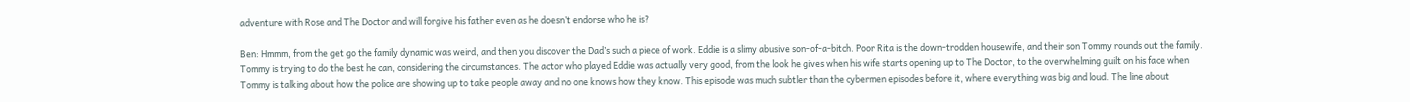adventure with Rose and The Doctor and will forgive his father even as he doesn’t endorse who he is?

Ben: Hmmm, from the get go the family dynamic was weird, and then you discover the Dad’s such a piece of work. Eddie is a slimy abusive son-of-a-bitch. Poor Rita is the down-trodden housewife, and their son Tommy rounds out the family. Tommy is trying to do the best he can, considering the circumstances. The actor who played Eddie was actually very good, from the look he gives when his wife starts opening up to The Doctor, to the overwhelming guilt on his face when Tommy is talking about how the police are showing up to take people away and no one knows how they know. This episode was much subtler than the cybermen episodes before it, where everything was big and loud. The line about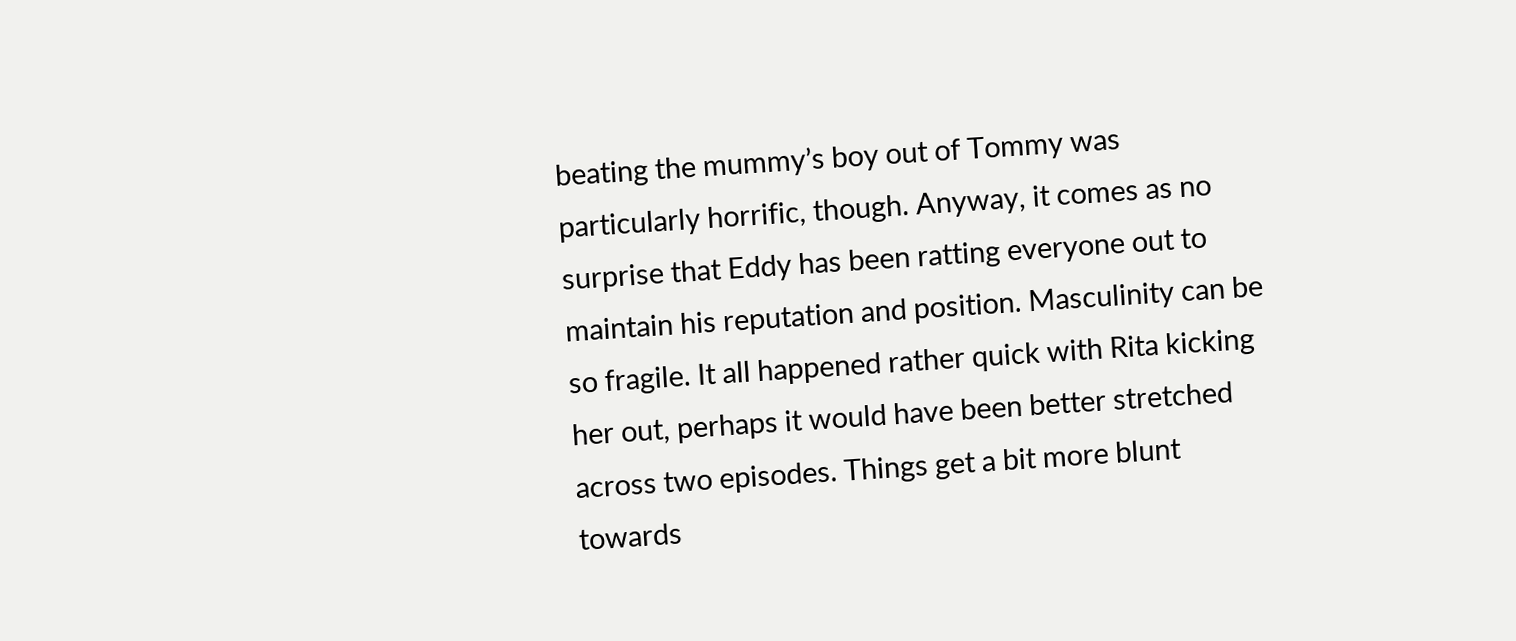beating the mummy’s boy out of Tommy was particularly horrific, though. Anyway, it comes as no surprise that Eddy has been ratting everyone out to maintain his reputation and position. Masculinity can be so fragile. It all happened rather quick with Rita kicking her out, perhaps it would have been better stretched across two episodes. Things get a bit more blunt towards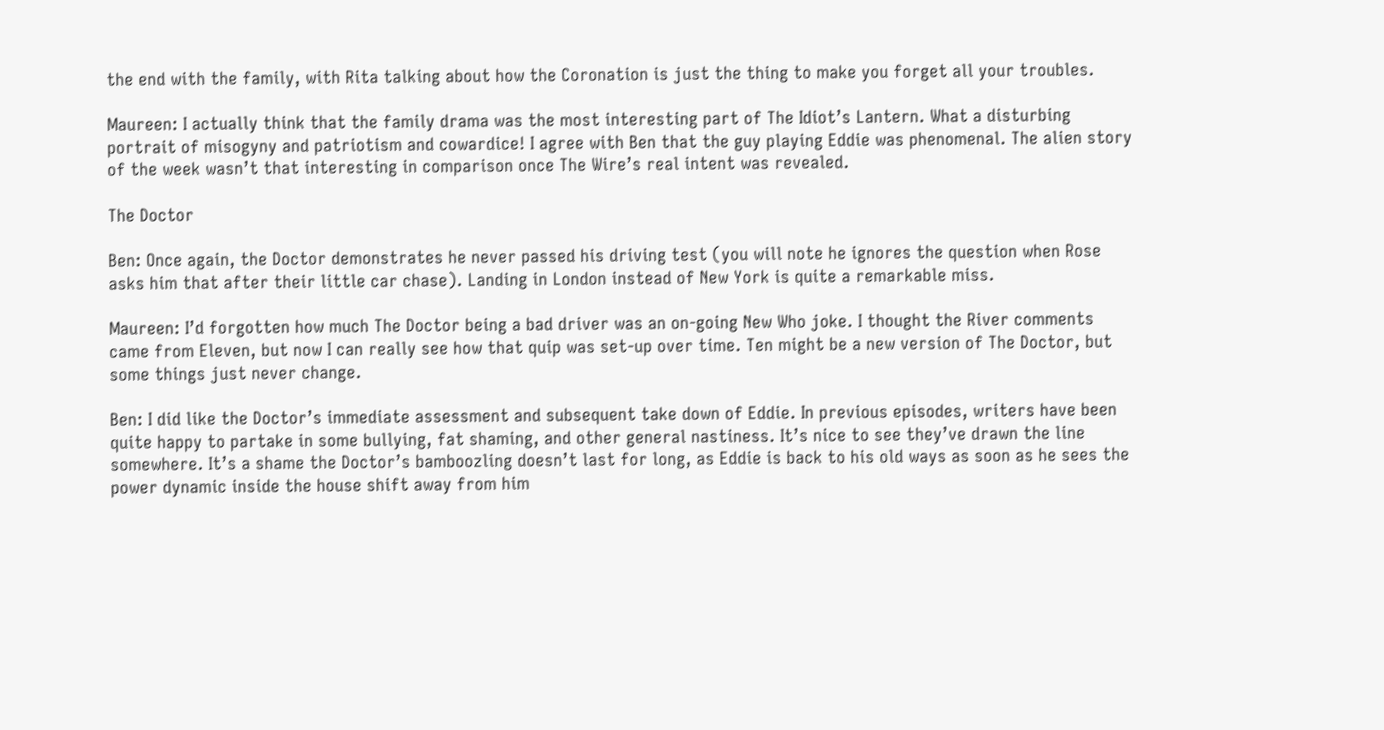the end with the family, with Rita talking about how the Coronation is just the thing to make you forget all your troubles.

Maureen: I actually think that the family drama was the most interesting part of The Idiot’s Lantern. What a disturbing portrait of misogyny and patriotism and cowardice! I agree with Ben that the guy playing Eddie was phenomenal. The alien story of the week wasn’t that interesting in comparison once The Wire’s real intent was revealed.

The Doctor

Ben: Once again, the Doctor demonstrates he never passed his driving test (you will note he ignores the question when Rose asks him that after their little car chase). Landing in London instead of New York is quite a remarkable miss.

Maureen: I’d forgotten how much The Doctor being a bad driver was an on-going New Who joke. I thought the River comments came from Eleven, but now I can really see how that quip was set-up over time. Ten might be a new version of The Doctor, but some things just never change.

Ben: I did like the Doctor’s immediate assessment and subsequent take down of Eddie. In previous episodes, writers have been quite happy to partake in some bullying, fat shaming, and other general nastiness. It’s nice to see they’ve drawn the line somewhere. It’s a shame the Doctor’s bamboozling doesn’t last for long, as Eddie is back to his old ways as soon as he sees the power dynamic inside the house shift away from him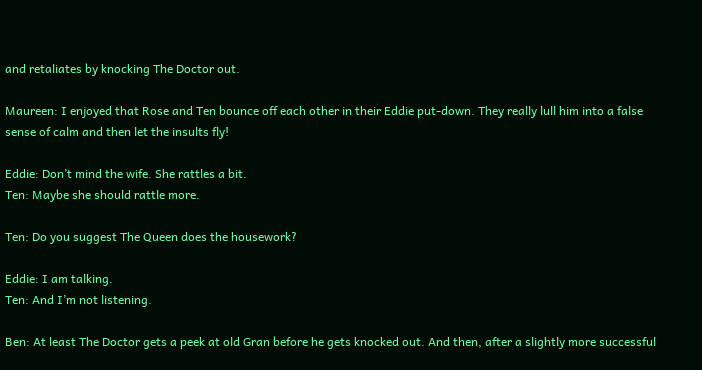and retaliates by knocking The Doctor out.

Maureen: I enjoyed that Rose and Ten bounce off each other in their Eddie put-down. They really lull him into a false sense of calm and then let the insults fly!

Eddie: Don’t mind the wife. She rattles a bit.
Ten: Maybe she should rattle more.

Ten: Do you suggest The Queen does the housework?

Eddie: I am talking.
Ten: And I’m not listening.

Ben: At least The Doctor gets a peek at old Gran before he gets knocked out. And then, after a slightly more successful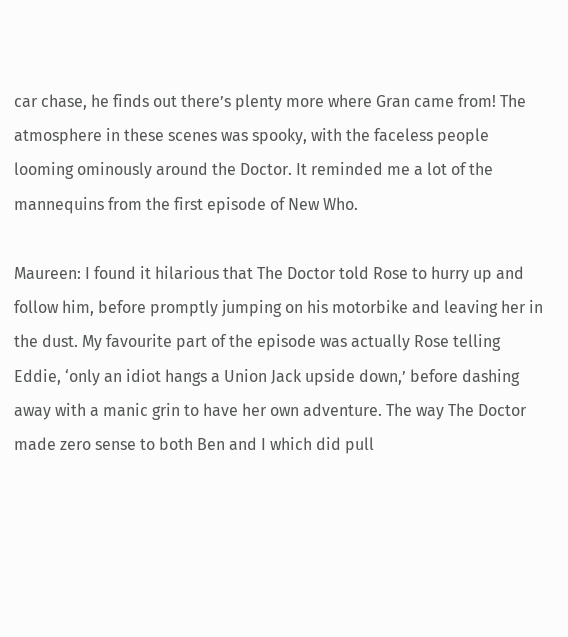car chase, he finds out there’s plenty more where Gran came from! The atmosphere in these scenes was spooky, with the faceless people looming ominously around the Doctor. It reminded me a lot of the mannequins from the first episode of New Who.

Maureen: I found it hilarious that The Doctor told Rose to hurry up and follow him, before promptly jumping on his motorbike and leaving her in the dust. My favourite part of the episode was actually Rose telling Eddie, ‘only an idiot hangs a Union Jack upside down,’ before dashing away with a manic grin to have her own adventure. The way The Doctor made zero sense to both Ben and I which did pull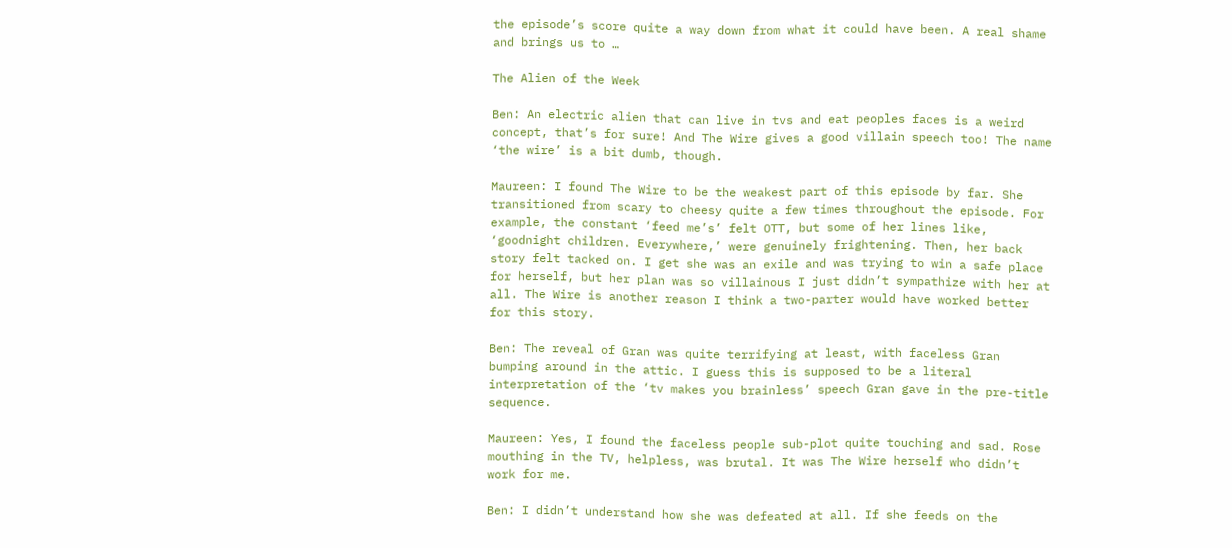the episode’s score quite a way down from what it could have been. A real shame and brings us to …

The Alien of the Week

Ben: An electric alien that can live in tvs and eat peoples faces is a weird concept, that’s for sure! And The Wire gives a good villain speech too! The name ‘the wire’ is a bit dumb, though.

Maureen: I found The Wire to be the weakest part of this episode by far. She transitioned from scary to cheesy quite a few times throughout the episode. For example, the constant ‘feed me’s’ felt OTT, but some of her lines like, ‘goodnight children. Everywhere,’ were genuinely frightening. Then, her back story felt tacked on. I get she was an exile and was trying to win a safe place for herself, but her plan was so villainous I just didn’t sympathize with her at all. The Wire is another reason I think a two-parter would have worked better for this story.

Ben: The reveal of Gran was quite terrifying at least, with faceless Gran bumping around in the attic. I guess this is supposed to be a literal interpretation of the ‘tv makes you brainless’ speech Gran gave in the pre-title sequence.

Maureen: Yes, I found the faceless people sub-plot quite touching and sad. Rose mouthing in the TV, helpless, was brutal. It was The Wire herself who didn’t work for me.

Ben: I didn’t understand how she was defeated at all. If she feeds on the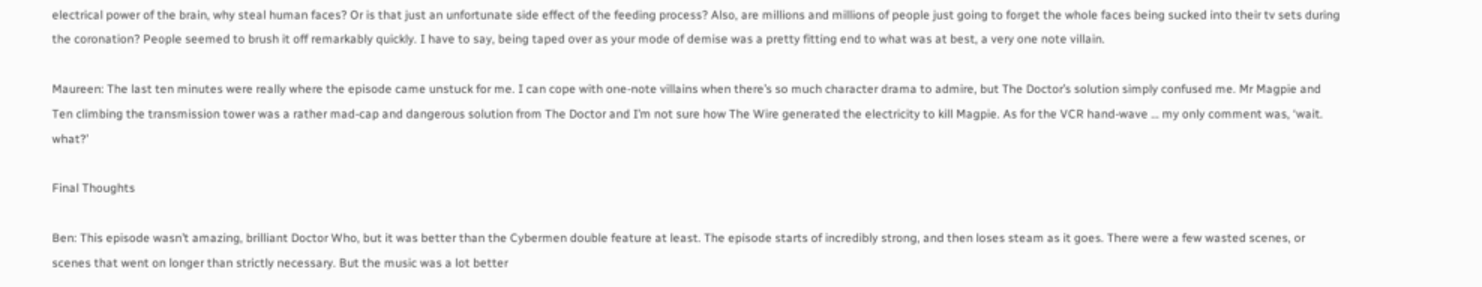electrical power of the brain, why steal human faces? Or is that just an unfortunate side effect of the feeding process? Also, are millions and millions of people just going to forget the whole faces being sucked into their tv sets during the coronation? People seemed to brush it off remarkably quickly. I have to say, being taped over as your mode of demise was a pretty fitting end to what was at best, a very one note villain.

Maureen: The last ten minutes were really where the episode came unstuck for me. I can cope with one-note villains when there’s so much character drama to admire, but The Doctor’s solution simply confused me. Mr Magpie and Ten climbing the transmission tower was a rather mad-cap and dangerous solution from The Doctor and I’m not sure how The Wire generated the electricity to kill Magpie. As for the VCR hand-wave … my only comment was, ‘wait. what?’

Final Thoughts

Ben: This episode wasn’t amazing, brilliant Doctor Who, but it was better than the Cybermen double feature at least. The episode starts of incredibly strong, and then loses steam as it goes. There were a few wasted scenes, or scenes that went on longer than strictly necessary. But the music was a lot better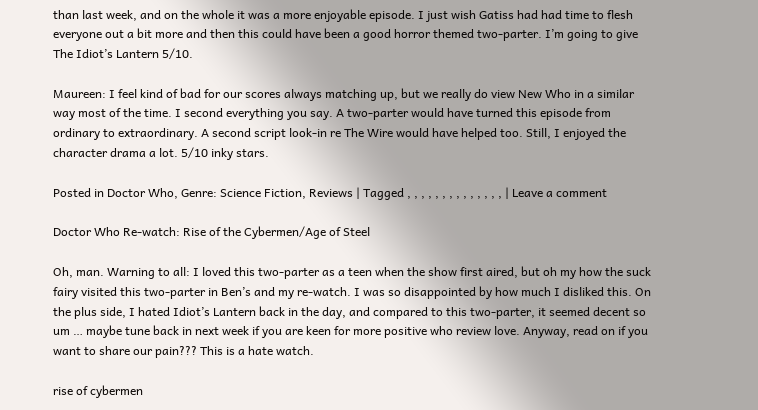than last week, and on the whole it was a more enjoyable episode. I just wish Gatiss had had time to flesh everyone out a bit more and then this could have been a good horror themed two-parter. I’m going to give The Idiot’s Lantern 5/10.

Maureen: I feel kind of bad for our scores always matching up, but we really do view New Who in a similar way most of the time. I second everything you say. A two-parter would have turned this episode from ordinary to extraordinary. A second script look-in re The Wire would have helped too. Still, I enjoyed the character drama a lot. 5/10 inky stars.

Posted in Doctor Who, Genre: Science Fiction, Reviews | Tagged , , , , , , , , , , , , , , | Leave a comment

Doctor Who Re-watch: Rise of the Cybermen/Age of Steel

Oh, man. Warning to all: I loved this two-parter as a teen when the show first aired, but oh my how the suck fairy visited this two-parter in Ben’s and my re-watch. I was so disappointed by how much I disliked this. On the plus side, I hated Idiot’s Lantern back in the day, and compared to this two-parter, it seemed decent so um … maybe tune back in next week if you are keen for more positive who review love. Anyway, read on if you want to share our pain??? This is a hate watch.

rise of cybermen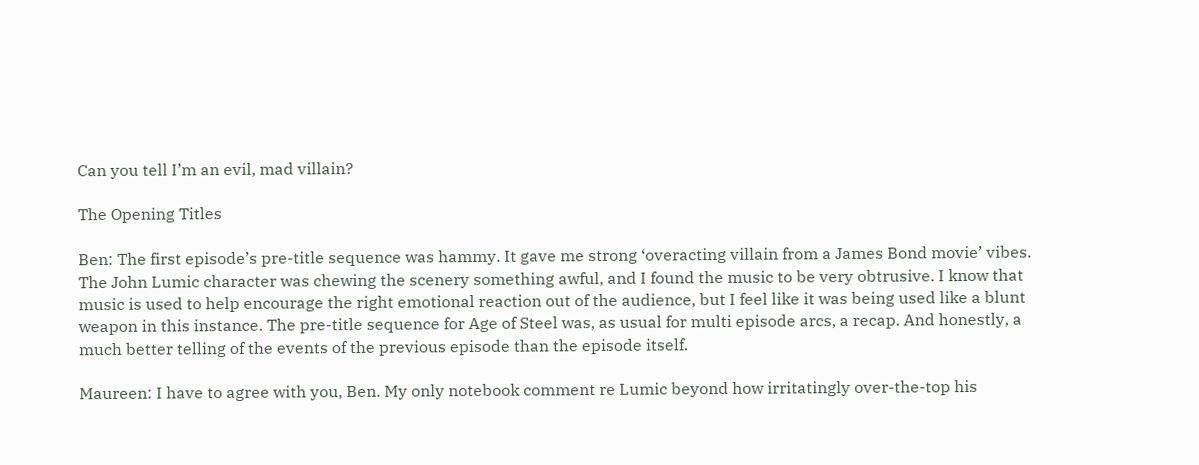Can you tell I’m an evil, mad villain?

The Opening Titles

Ben: The first episode’s pre-title sequence was hammy. It gave me strong ‘overacting villain from a James Bond movie’ vibes. The John Lumic character was chewing the scenery something awful, and I found the music to be very obtrusive. I know that music is used to help encourage the right emotional reaction out of the audience, but I feel like it was being used like a blunt weapon in this instance. The pre-title sequence for Age of Steel was, as usual for multi episode arcs, a recap. And honestly, a much better telling of the events of the previous episode than the episode itself.

Maureen: I have to agree with you, Ben. My only notebook comment re Lumic beyond how irritatingly over-the-top his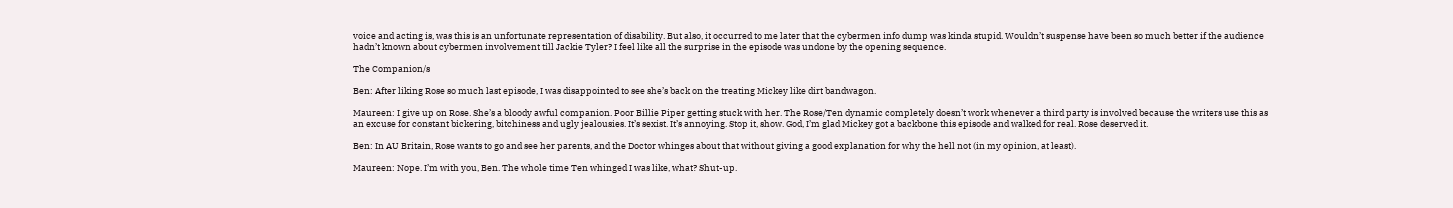voice and acting is, was this is an unfortunate representation of disability. But also, it occurred to me later that the cybermen info dump was kinda stupid. Wouldn’t suspense have been so much better if the audience hadn’t known about cybermen involvement till Jackie Tyler? I feel like all the surprise in the episode was undone by the opening sequence.

The Companion/s

Ben: After liking Rose so much last episode, I was disappointed to see she’s back on the treating Mickey like dirt bandwagon.

Maureen: I give up on Rose. She’s a bloody awful companion. Poor Billie Piper getting stuck with her. The Rose/Ten dynamic completely doesn’t work whenever a third party is involved because the writers use this as an excuse for constant bickering, bitchiness and ugly jealousies. It’s sexist. It’s annoying. Stop it, show. God, I’m glad Mickey got a backbone this episode and walked for real. Rose deserved it.

Ben: In AU Britain, Rose wants to go and see her parents, and the Doctor whinges about that without giving a good explanation for why the hell not (in my opinion, at least).

Maureen: Nope. I’m with you, Ben. The whole time Ten whinged I was like, what? Shut-up.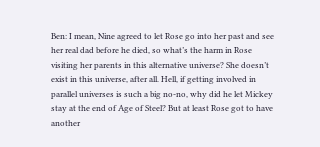Ben: I mean, Nine agreed to let Rose go into her past and see her real dad before he died, so what’s the harm in Rose visiting her parents in this alternative universe? She doesn’t exist in this universe, after all. Hell, if getting involved in parallel universes is such a big no-no, why did he let Mickey stay at the end of Age of Steel? But at least Rose got to have another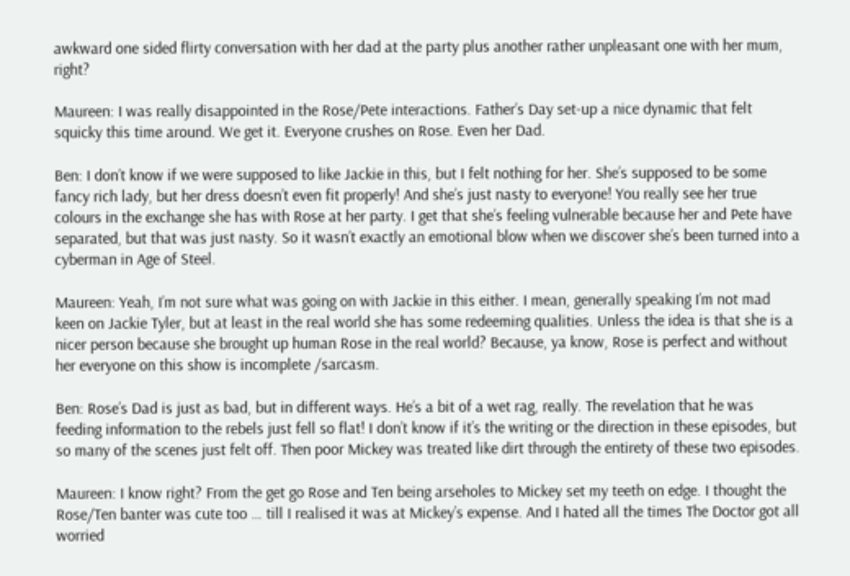awkward one sided flirty conversation with her dad at the party plus another rather unpleasant one with her mum, right?

Maureen: I was really disappointed in the Rose/Pete interactions. Father’s Day set-up a nice dynamic that felt squicky this time around. We get it. Everyone crushes on Rose. Even her Dad.

Ben: I don’t know if we were supposed to like Jackie in this, but I felt nothing for her. She’s supposed to be some fancy rich lady, but her dress doesn’t even fit properly! And she’s just nasty to everyone! You really see her true colours in the exchange she has with Rose at her party. I get that she’s feeling vulnerable because her and Pete have separated, but that was just nasty. So it wasn’t exactly an emotional blow when we discover she’s been turned into a cyberman in Age of Steel.

Maureen: Yeah, I’m not sure what was going on with Jackie in this either. I mean, generally speaking I’m not mad keen on Jackie Tyler, but at least in the real world she has some redeeming qualities. Unless the idea is that she is a nicer person because she brought up human Rose in the real world? Because, ya know, Rose is perfect and without her everyone on this show is incomplete /sarcasm.

Ben: Rose’s Dad is just as bad, but in different ways. He’s a bit of a wet rag, really. The revelation that he was feeding information to the rebels just fell so flat! I don’t know if it’s the writing or the direction in these episodes, but so many of the scenes just felt off. Then poor Mickey was treated like dirt through the entirety of these two episodes.

Maureen: I know right? From the get go Rose and Ten being arseholes to Mickey set my teeth on edge. I thought the Rose/Ten banter was cute too … till I realised it was at Mickey’s expense. And I hated all the times The Doctor got all worried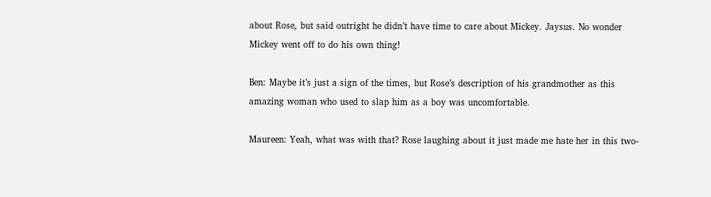about Rose, but said outright he didn’t have time to care about Mickey. Jaysus. No wonder Mickey went off to do his own thing!

Ben: Maybe it’s just a sign of the times, but Rose’s description of his grandmother as this amazing woman who used to slap him as a boy was uncomfortable.

Maureen: Yeah, what was with that? Rose laughing about it just made me hate her in this two-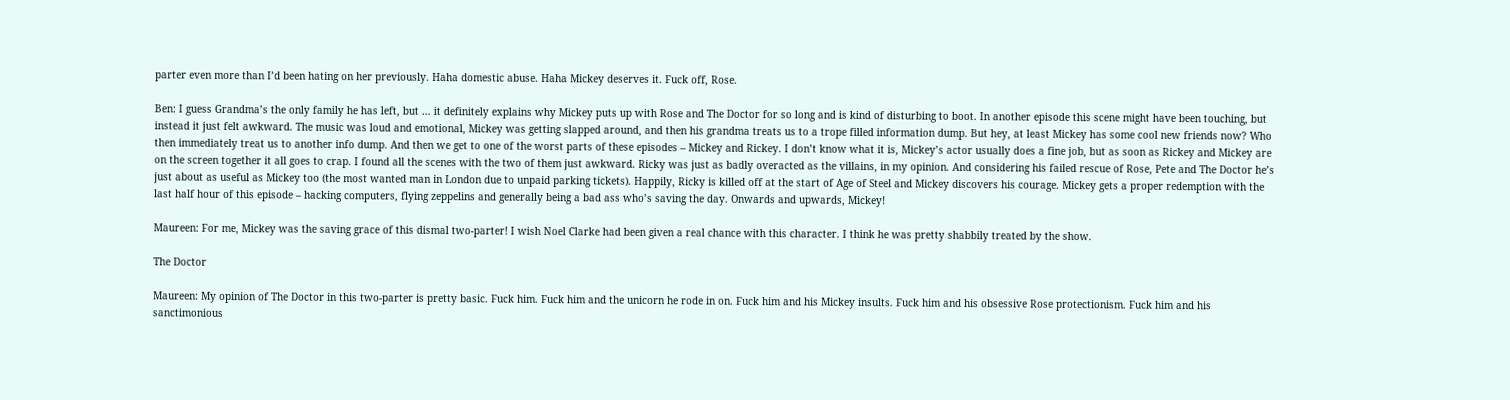parter even more than I’d been hating on her previously. Haha domestic abuse. Haha Mickey deserves it. Fuck off, Rose.

Ben: I guess Grandma’s the only family he has left, but … it definitely explains why Mickey puts up with Rose and The Doctor for so long and is kind of disturbing to boot. In another episode this scene might have been touching, but instead it just felt awkward. The music was loud and emotional, Mickey was getting slapped around, and then his grandma treats us to a trope filled information dump. But hey, at least Mickey has some cool new friends now? Who then immediately treat us to another info dump. And then we get to one of the worst parts of these episodes – Mickey and Rickey. I don’t know what it is, Mickey’s actor usually does a fine job, but as soon as Rickey and Mickey are on the screen together it all goes to crap. I found all the scenes with the two of them just awkward. Ricky was just as badly overacted as the villains, in my opinion. And considering his failed rescue of Rose, Pete and The Doctor he’s just about as useful as Mickey too (the most wanted man in London due to unpaid parking tickets). Happily, Ricky is killed off at the start of Age of Steel and Mickey discovers his courage. Mickey gets a proper redemption with the last half hour of this episode – hacking computers, flying zeppelins and generally being a bad ass who’s saving the day. Onwards and upwards, Mickey!

Maureen: For me, Mickey was the saving grace of this dismal two-parter! I wish Noel Clarke had been given a real chance with this character. I think he was pretty shabbily treated by the show.

The Doctor

Maureen: My opinion of The Doctor in this two-parter is pretty basic. Fuck him. Fuck him and the unicorn he rode in on. Fuck him and his Mickey insults. Fuck him and his obsessive Rose protectionism. Fuck him and his sanctimonious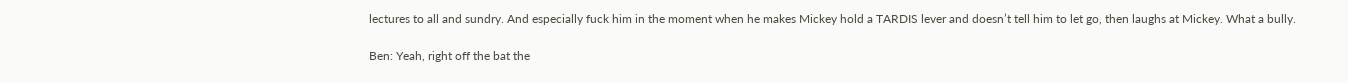lectures to all and sundry. And especially fuck him in the moment when he makes Mickey hold a TARDIS lever and doesn’t tell him to let go, then laughs at Mickey. What a bully.

Ben: Yeah, right off the bat the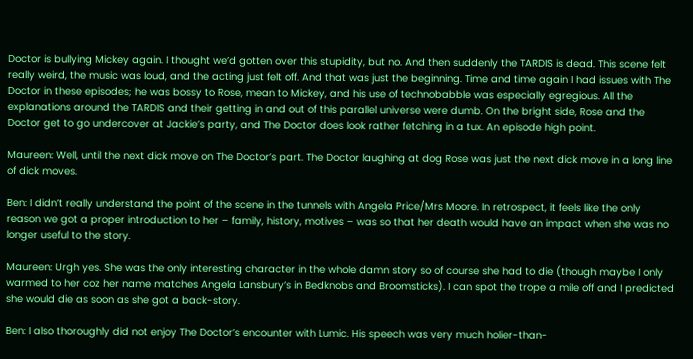Doctor is bullying Mickey again. I thought we’d gotten over this stupidity, but no. And then suddenly the TARDIS is dead. This scene felt really weird, the music was loud, and the acting just felt off. And that was just the beginning. Time and time again I had issues with The Doctor in these episodes; he was bossy to Rose, mean to Mickey, and his use of technobabble was especially egregious. All the explanations around the TARDIS and their getting in and out of this parallel universe were dumb. On the bright side, Rose and the Doctor get to go undercover at Jackie’s party, and The Doctor does look rather fetching in a tux. An episode high point.

Maureen: Well, until the next dick move on The Doctor’s part. The Doctor laughing at dog Rose was just the next dick move in a long line of dick moves.

Ben: I didn’t really understand the point of the scene in the tunnels with Angela Price/Mrs Moore. In retrospect, it feels like the only reason we got a proper introduction to her – family, history, motives – was so that her death would have an impact when she was no longer useful to the story.

Maureen: Urgh yes. She was the only interesting character in the whole damn story so of course she had to die (though maybe I only warmed to her coz her name matches Angela Lansbury’s in Bedknobs and Broomsticks). I can spot the trope a mile off and I predicted she would die as soon as she got a back-story.

Ben: I also thoroughly did not enjoy The Doctor’s encounter with Lumic. His speech was very much holier-than-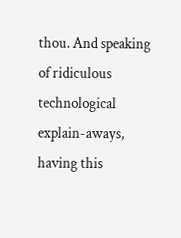thou. And speaking of ridiculous technological explain-aways, having this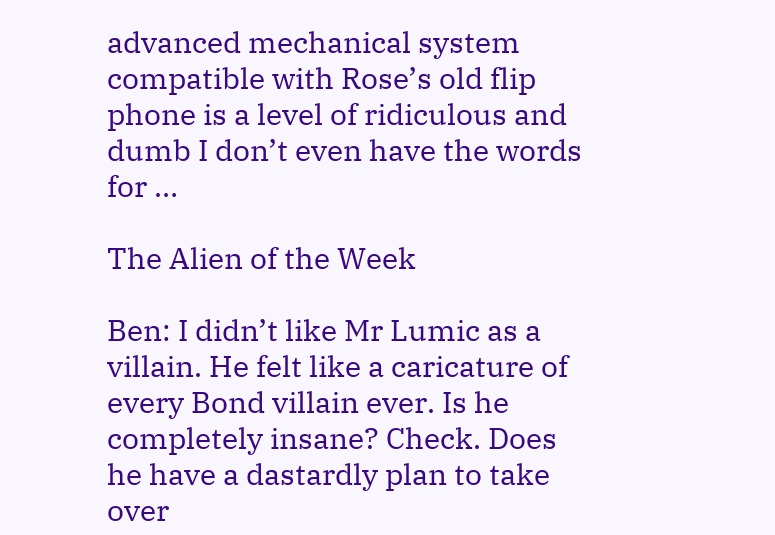advanced mechanical system compatible with Rose’s old flip phone is a level of ridiculous and dumb I don’t even have the words for …

The Alien of the Week

Ben: I didn’t like Mr Lumic as a villain. He felt like a caricature of every Bond villain ever. Is he completely insane? Check. Does he have a dastardly plan to take over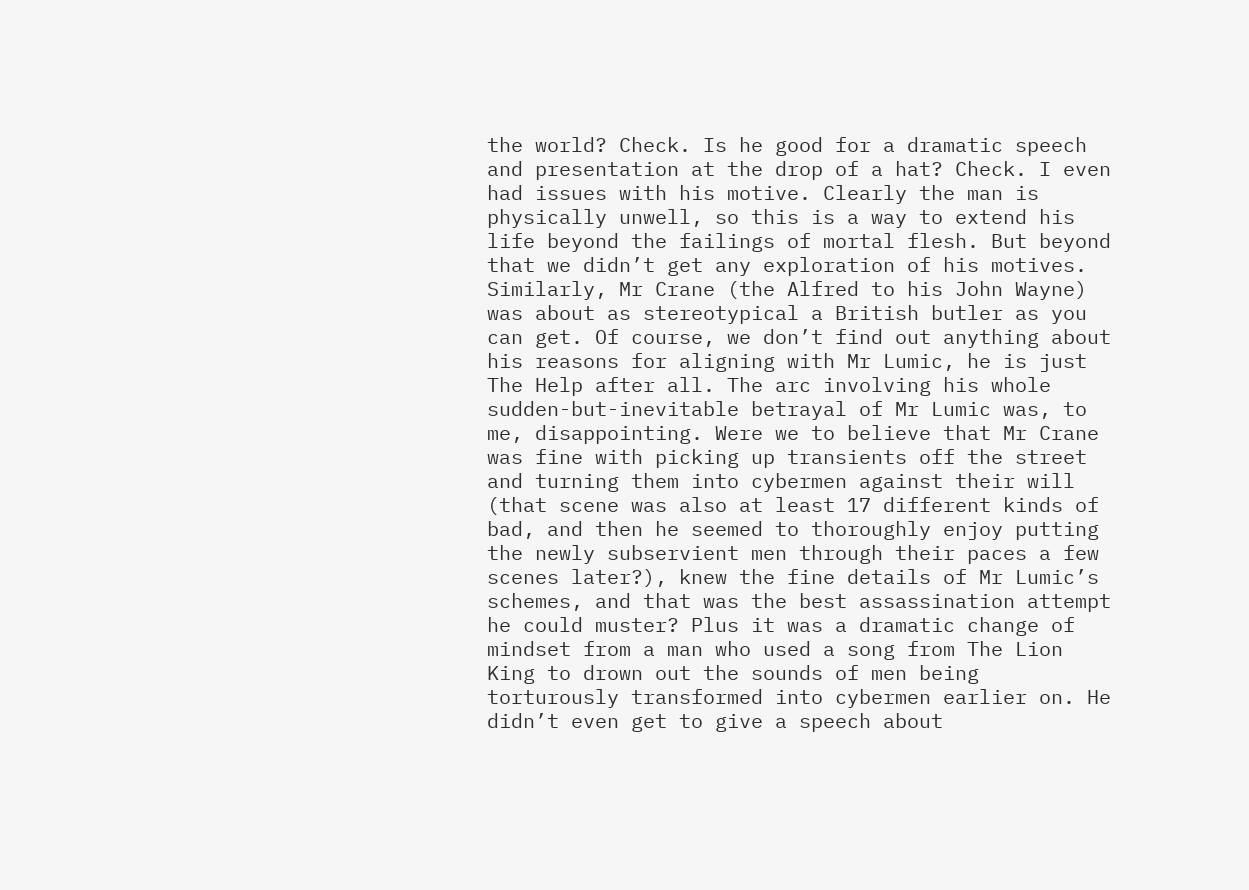the world? Check. Is he good for a dramatic speech and presentation at the drop of a hat? Check. I even had issues with his motive. Clearly the man is physically unwell, so this is a way to extend his life beyond the failings of mortal flesh. But beyond that we didn’t get any exploration of his motives. Similarly, Mr Crane (the Alfred to his John Wayne) was about as stereotypical a British butler as you can get. Of course, we don’t find out anything about his reasons for aligning with Mr Lumic, he is just The Help after all. The arc involving his whole sudden-but-inevitable betrayal of Mr Lumic was, to me, disappointing. Were we to believe that Mr Crane was fine with picking up transients off the street and turning them into cybermen against their will (that scene was also at least 17 different kinds of bad, and then he seemed to thoroughly enjoy putting the newly subservient men through their paces a few scenes later?), knew the fine details of Mr Lumic’s schemes, and that was the best assassination attempt he could muster? Plus it was a dramatic change of mindset from a man who used a song from The Lion King to drown out the sounds of men being torturously transformed into cybermen earlier on. He didn’t even get to give a speech about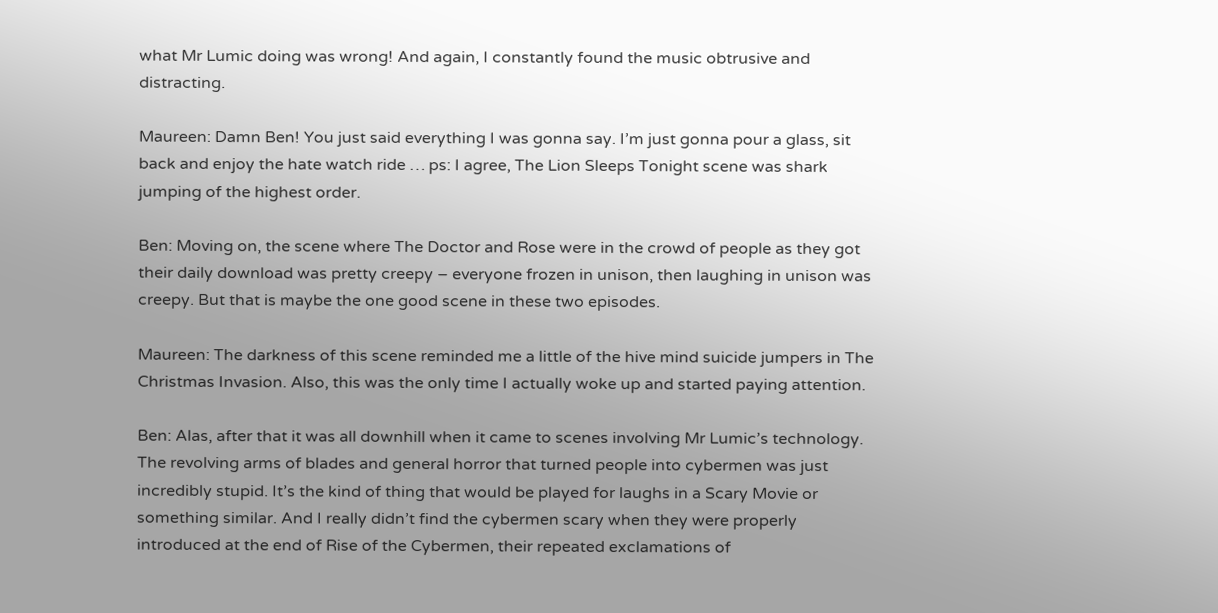what Mr Lumic doing was wrong! And again, I constantly found the music obtrusive and distracting.

Maureen: Damn Ben! You just said everything I was gonna say. I’m just gonna pour a glass, sit back and enjoy the hate watch ride … ps: I agree, The Lion Sleeps Tonight scene was shark jumping of the highest order.

Ben: Moving on, the scene where The Doctor and Rose were in the crowd of people as they got their daily download was pretty creepy – everyone frozen in unison, then laughing in unison was creepy. But that is maybe the one good scene in these two episodes.

Maureen: The darkness of this scene reminded me a little of the hive mind suicide jumpers in The Christmas Invasion. Also, this was the only time I actually woke up and started paying attention.

Ben: Alas, after that it was all downhill when it came to scenes involving Mr Lumic’s technology. The revolving arms of blades and general horror that turned people into cybermen was just incredibly stupid. It’s the kind of thing that would be played for laughs in a Scary Movie or something similar. And I really didn’t find the cybermen scary when they were properly introduced at the end of Rise of the Cybermen, their repeated exclamations of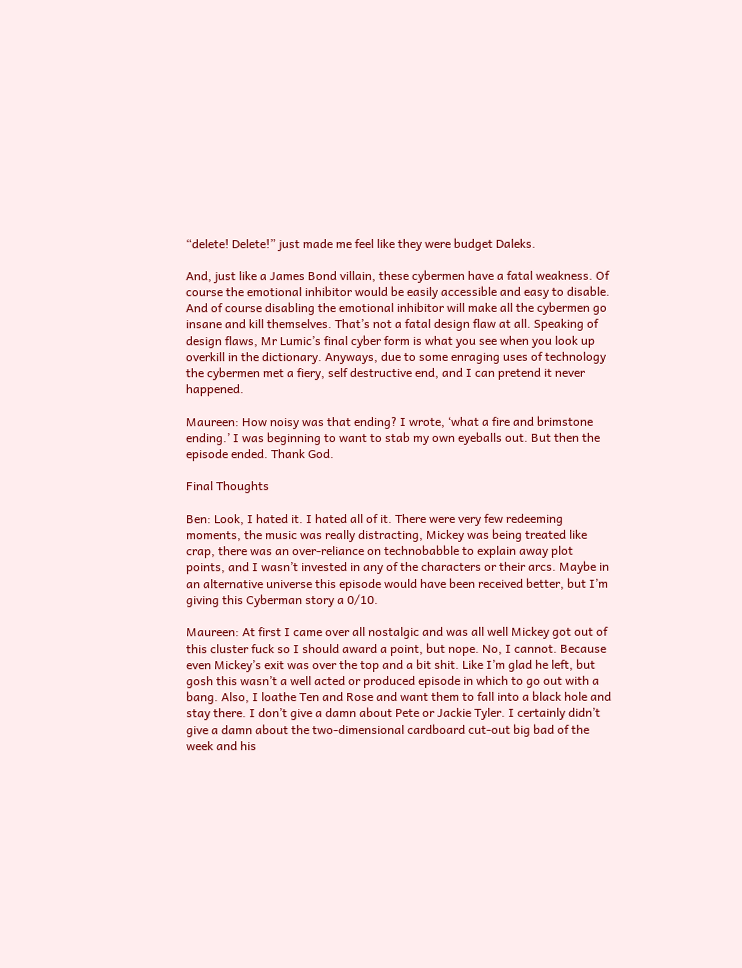“delete! Delete!” just made me feel like they were budget Daleks.

And, just like a James Bond villain, these cybermen have a fatal weakness. Of course the emotional inhibitor would be easily accessible and easy to disable. And of course disabling the emotional inhibitor will make all the cybermen go insane and kill themselves. That’s not a fatal design flaw at all. Speaking of design flaws, Mr Lumic’s final cyber form is what you see when you look up overkill in the dictionary. Anyways, due to some enraging uses of technology the cybermen met a fiery, self destructive end, and I can pretend it never happened.

Maureen: How noisy was that ending? I wrote, ‘what a fire and brimstone ending.’ I was beginning to want to stab my own eyeballs out. But then the episode ended. Thank God.

Final Thoughts

Ben: Look, I hated it. I hated all of it. There were very few redeeming moments, the music was really distracting, Mickey was being treated like crap, there was an over-reliance on technobabble to explain away plot points, and I wasn’t invested in any of the characters or their arcs. Maybe in an alternative universe this episode would have been received better, but I’m giving this Cyberman story a 0/10.

Maureen: At first I came over all nostalgic and was all well Mickey got out of this cluster fuck so I should award a point, but nope. No, I cannot. Because even Mickey’s exit was over the top and a bit shit. Like I’m glad he left, but gosh this wasn’t a well acted or produced episode in which to go out with a bang. Also, I loathe Ten and Rose and want them to fall into a black hole and stay there. I don’t give a damn about Pete or Jackie Tyler. I certainly didn’t give a damn about the two-dimensional cardboard cut-out big bad of the week and his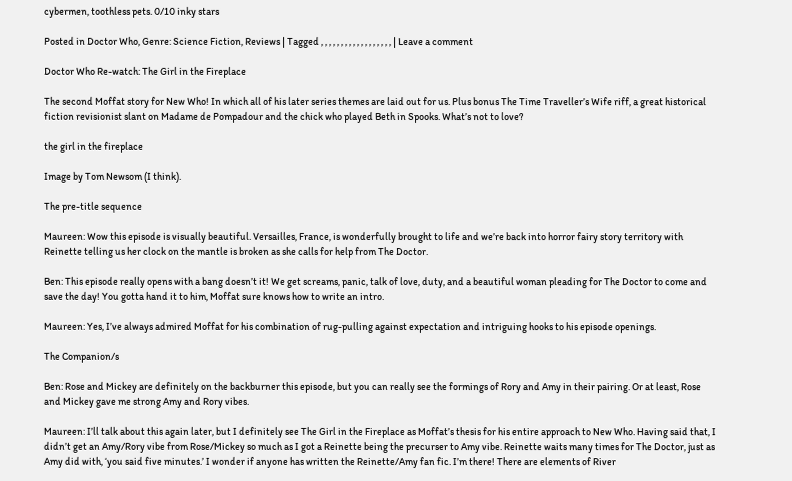cybermen, toothless pets. 0/10 inky stars

Posted in Doctor Who, Genre: Science Fiction, Reviews | Tagged , , , , , , , , , , , , , , , , , , | Leave a comment

Doctor Who Re-watch: The Girl in the Fireplace

The second Moffat story for New Who! In which all of his later series themes are laid out for us. Plus bonus The Time Traveller’s Wife riff, a great historical fiction revisionist slant on Madame de Pompadour and the chick who played Beth in Spooks. What’s not to love?

the girl in the fireplace

Image by Tom Newsom (I think).

The pre-title sequence

Maureen: Wow this episode is visually beautiful. Versailles, France, is wonderfully brought to life and we’re back into horror fairy story territory with Reinette telling us her clock on the mantle is broken as she calls for help from The Doctor.

Ben: This episode really opens with a bang doesn’t it! We get screams, panic, talk of love, duty, and a beautiful woman pleading for The Doctor to come and save the day! You gotta hand it to him, Moffat sure knows how to write an intro.

Maureen: Yes, I’ve always admired Moffat for his combination of rug-pulling against expectation and intriguing hooks to his episode openings.

The Companion/s

Ben: Rose and Mickey are definitely on the backburner this episode, but you can really see the formings of Rory and Amy in their pairing. Or at least, Rose and Mickey gave me strong Amy and Rory vibes.

Maureen: I’ll talk about this again later, but I definitely see The Girl in the Fireplace as Moffat’s thesis for his entire approach to New Who. Having said that, I didn’t get an Amy/Rory vibe from Rose/Mickey so much as I got a Reinette being the precurser to Amy vibe. Reinette waits many times for The Doctor, just as Amy did with, ‘you said five minutes.’ I wonder if anyone has written the Reinette/Amy fan fic. I’m there! There are elements of River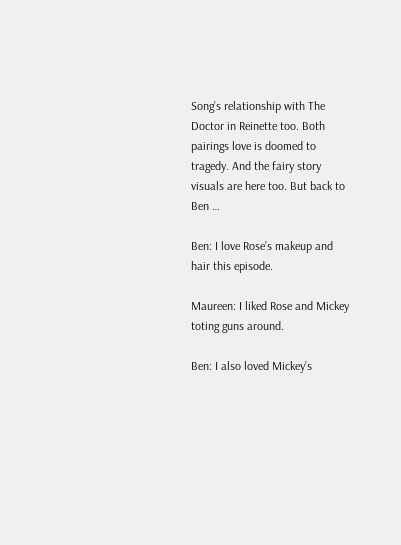Song’s relationship with The Doctor in Reinette too. Both pairings love is doomed to tragedy. And the fairy story visuals are here too. But back to Ben …

Ben: I love Rose’s makeup and hair this episode.

Maureen: I liked Rose and Mickey toting guns around.

Ben: I also loved Mickey’s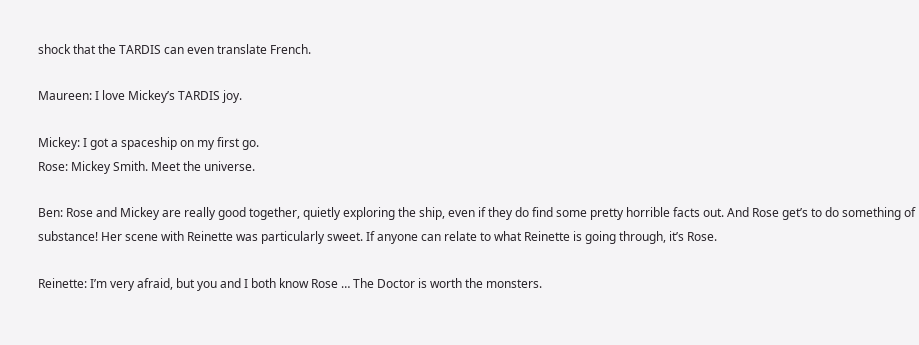shock that the TARDIS can even translate French.

Maureen: I love Mickey’s TARDIS joy.

Mickey: I got a spaceship on my first go.
Rose: Mickey Smith. Meet the universe.

Ben: Rose and Mickey are really good together, quietly exploring the ship, even if they do find some pretty horrible facts out. And Rose get’s to do something of substance! Her scene with Reinette was particularly sweet. If anyone can relate to what Reinette is going through, it’s Rose.

Reinette: I’m very afraid, but you and I both know Rose … The Doctor is worth the monsters.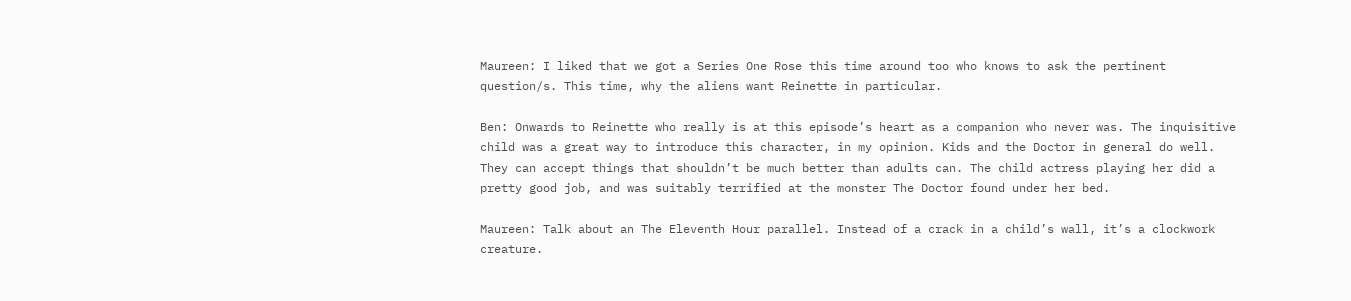Maureen: I liked that we got a Series One Rose this time around too who knows to ask the pertinent question/s. This time, why the aliens want Reinette in particular.

Ben: Onwards to Reinette who really is at this episode’s heart as a companion who never was. The inquisitive child was a great way to introduce this character, in my opinion. Kids and the Doctor in general do well. They can accept things that shouldn’t be much better than adults can. The child actress playing her did a pretty good job, and was suitably terrified at the monster The Doctor found under her bed.

Maureen: Talk about an The Eleventh Hour parallel. Instead of a crack in a child’s wall, it’s a clockwork creature.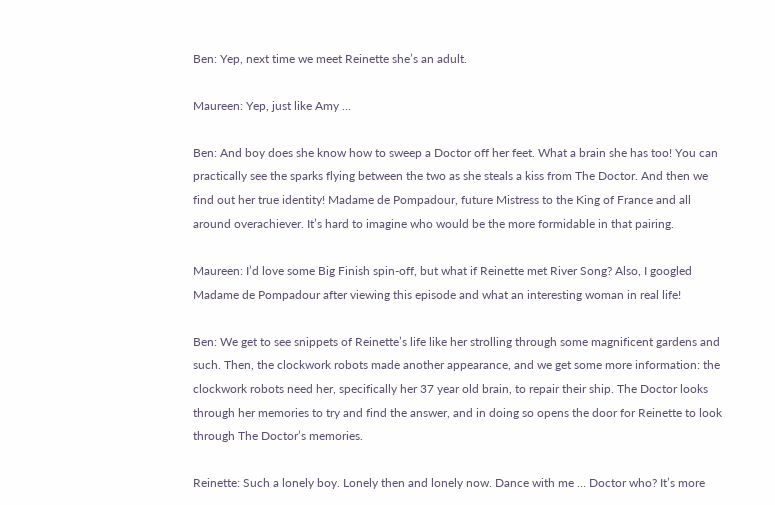Ben: Yep, next time we meet Reinette she’s an adult.

Maureen: Yep, just like Amy …

Ben: And boy does she know how to sweep a Doctor off her feet. What a brain she has too! You can practically see the sparks flying between the two as she steals a kiss from The Doctor. And then we find out her true identity! Madame de Pompadour, future Mistress to the King of France and all around overachiever. It’s hard to imagine who would be the more formidable in that pairing.

Maureen: I’d love some Big Finish spin-off, but what if Reinette met River Song? Also, I googled Madame de Pompadour after viewing this episode and what an interesting woman in real life!

Ben: We get to see snippets of Reinette’s life like her strolling through some magnificent gardens and such. Then, the clockwork robots made another appearance, and we get some more information: the clockwork robots need her, specifically her 37 year old brain, to repair their ship. The Doctor looks through her memories to try and find the answer, and in doing so opens the door for Reinette to look through The Doctor’s memories.

Reinette: Such a lonely boy. Lonely then and lonely now. Dance with me … Doctor who? It’s more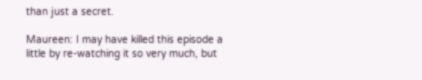than just a secret.

Maureen: I may have killed this episode a little by re-watching it so very much, but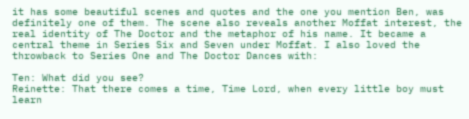it has some beautiful scenes and quotes and the one you mention Ben, was definitely one of them. The scene also reveals another Moffat interest, the real identity of The Doctor and the metaphor of his name. It became a central theme in Series Six and Seven under Moffat. I also loved the throwback to Series One and The Doctor Dances with:

Ten: What did you see?
Reinette: That there comes a time, Time Lord, when every little boy must learn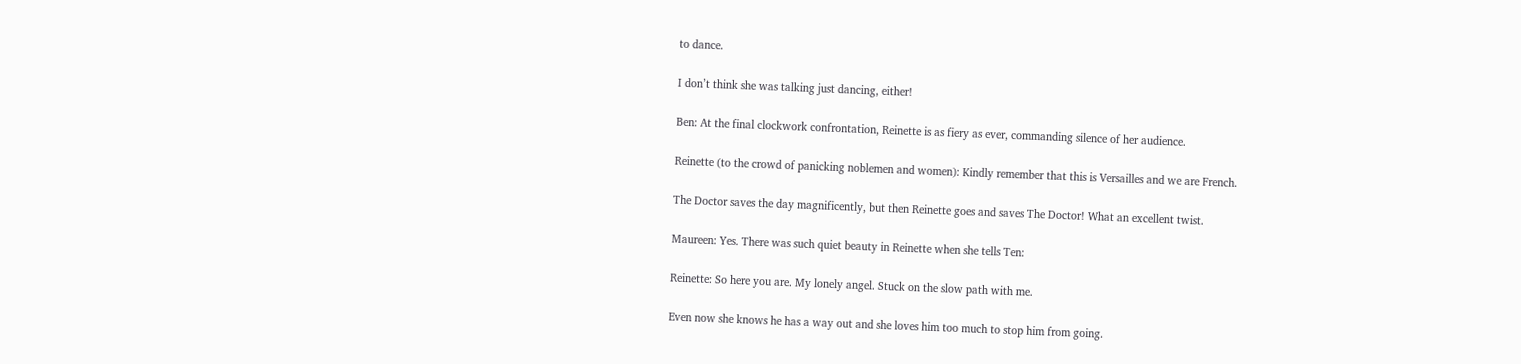to dance.

I don’t think she was talking just dancing, either!

Ben: At the final clockwork confrontation, Reinette is as fiery as ever, commanding silence of her audience.

Reinette (to the crowd of panicking noblemen and women): Kindly remember that this is Versailles and we are French.

The Doctor saves the day magnificently, but then Reinette goes and saves The Doctor! What an excellent twist.

Maureen: Yes. There was such quiet beauty in Reinette when she tells Ten:

Reinette: So here you are. My lonely angel. Stuck on the slow path with me.

Even now she knows he has a way out and she loves him too much to stop him from going.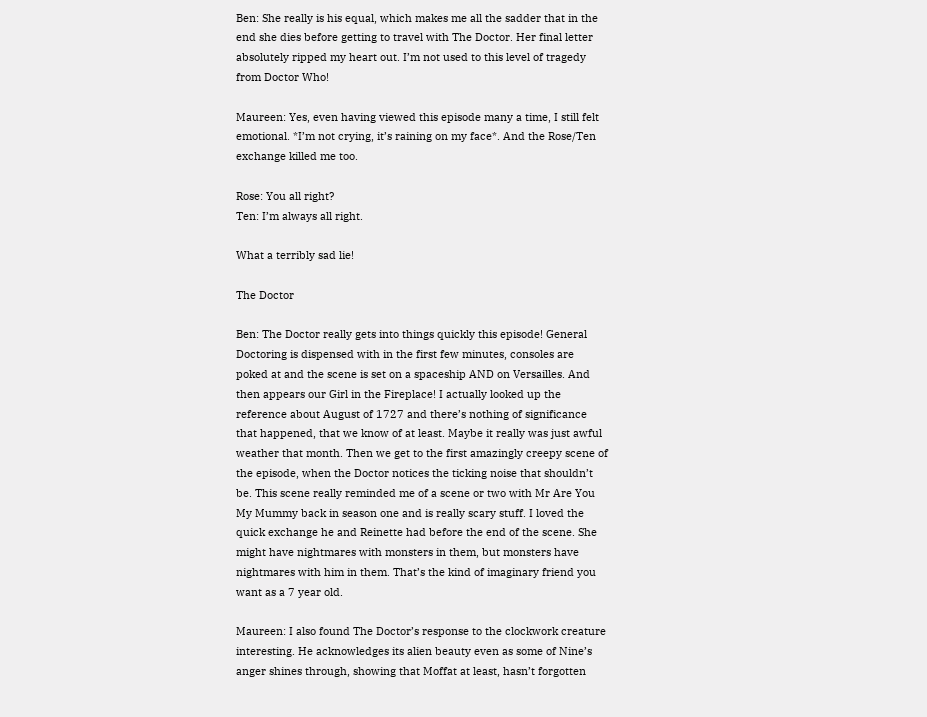Ben: She really is his equal, which makes me all the sadder that in the end she dies before getting to travel with The Doctor. Her final letter absolutely ripped my heart out. I’m not used to this level of tragedy from Doctor Who!

Maureen: Yes, even having viewed this episode many a time, I still felt emotional. *I’m not crying, it’s raining on my face*. And the Rose/Ten exchange killed me too.

Rose: You all right?
Ten: I’m always all right.

What a terribly sad lie!

The Doctor

Ben: The Doctor really gets into things quickly this episode! General Doctoring is dispensed with in the first few minutes, consoles are poked at and the scene is set on a spaceship AND on Versailles. And then appears our Girl in the Fireplace! I actually looked up the reference about August of 1727 and there’s nothing of significance that happened, that we know of at least. Maybe it really was just awful weather that month. Then we get to the first amazingly creepy scene of the episode, when the Doctor notices the ticking noise that shouldn’t be. This scene really reminded me of a scene or two with Mr Are You My Mummy back in season one and is really scary stuff. I loved the quick exchange he and Reinette had before the end of the scene. She might have nightmares with monsters in them, but monsters have nightmares with him in them. That’s the kind of imaginary friend you want as a 7 year old.

Maureen: I also found The Doctor’s response to the clockwork creature interesting. He acknowledges its alien beauty even as some of Nine’s anger shines through, showing that Moffat at least, hasn’t forgotten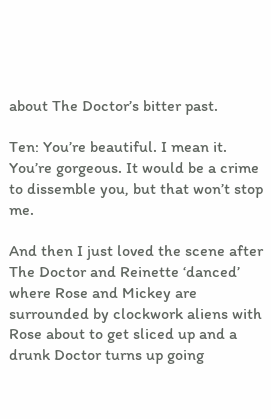about The Doctor’s bitter past.

Ten: You’re beautiful. I mean it. You’re gorgeous. It would be a crime to dissemble you, but that won’t stop me.

And then I just loved the scene after The Doctor and Reinette ‘danced’ where Rose and Mickey are surrounded by clockwork aliens with Rose about to get sliced up and a drunk Doctor turns up going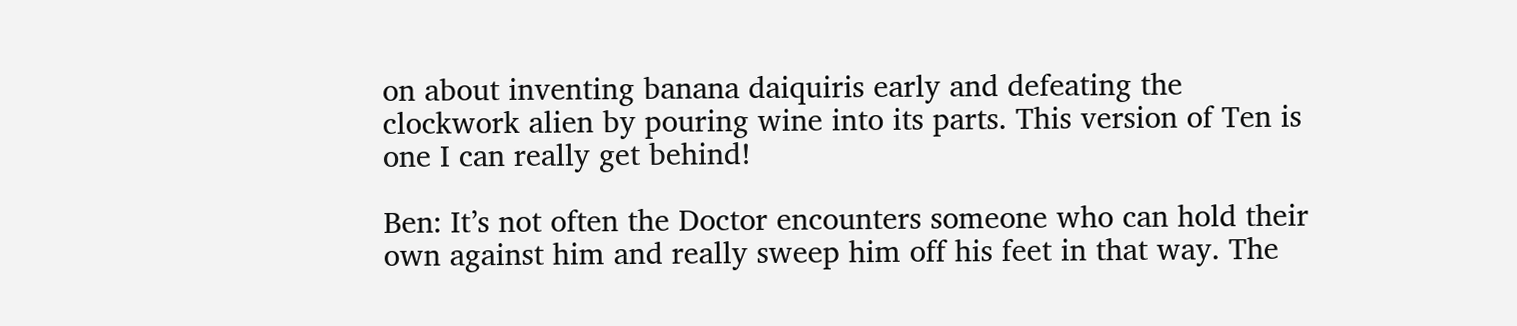on about inventing banana daiquiris early and defeating the clockwork alien by pouring wine into its parts. This version of Ten is one I can really get behind!

Ben: It’s not often the Doctor encounters someone who can hold their own against him and really sweep him off his feet in that way. The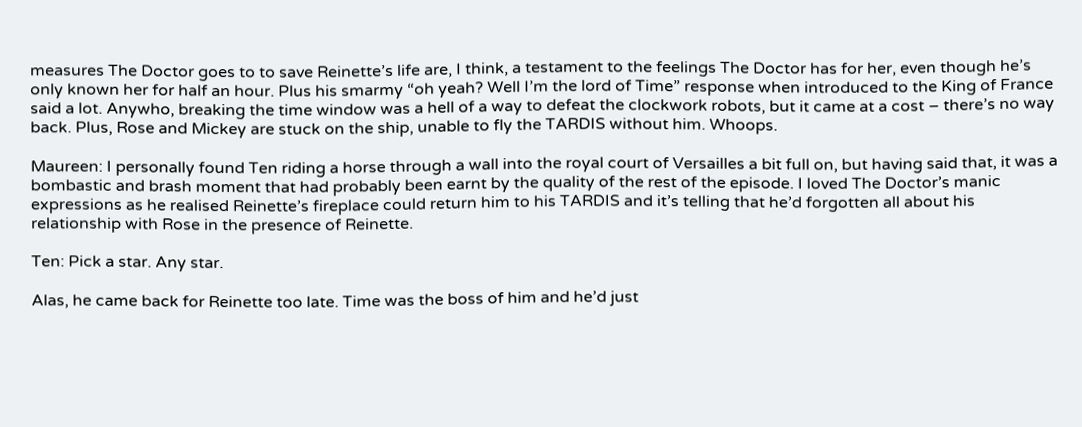measures The Doctor goes to to save Reinette’s life are, I think, a testament to the feelings The Doctor has for her, even though he’s only known her for half an hour. Plus his smarmy “oh yeah? Well I’m the lord of Time” response when introduced to the King of France said a lot. Anywho, breaking the time window was a hell of a way to defeat the clockwork robots, but it came at a cost – there’s no way back. Plus, Rose and Mickey are stuck on the ship, unable to fly the TARDIS without him. Whoops.

Maureen: I personally found Ten riding a horse through a wall into the royal court of Versailles a bit full on, but having said that, it was a bombastic and brash moment that had probably been earnt by the quality of the rest of the episode. I loved The Doctor’s manic expressions as he realised Reinette’s fireplace could return him to his TARDIS and it’s telling that he’d forgotten all about his relationship with Rose in the presence of Reinette.

Ten: Pick a star. Any star.

Alas, he came back for Reinette too late. Time was the boss of him and he’d just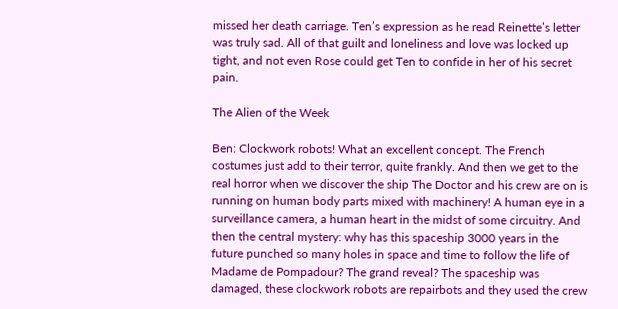missed her death carriage. Ten’s expression as he read Reinette’s letter was truly sad. All of that guilt and loneliness and love was locked up tight, and not even Rose could get Ten to confide in her of his secret pain.

The Alien of the Week

Ben: Clockwork robots! What an excellent concept. The French costumes just add to their terror, quite frankly. And then we get to the real horror when we discover the ship The Doctor and his crew are on is running on human body parts mixed with machinery! A human eye in a surveillance camera, a human heart in the midst of some circuitry. And then the central mystery: why has this spaceship 3000 years in the future punched so many holes in space and time to follow the life of Madame de Pompadour? The grand reveal? The spaceship was damaged, these clockwork robots are repairbots and they used the crew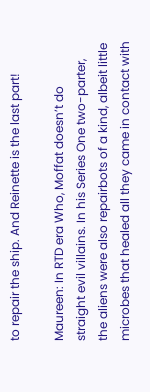to repair the ship. And Reinette is the last part!

Maureen: In RTD era Who, Moffat doesn’t do straight evil villains. In his Series One two-parter, the aliens were also repairbots of a kind, albeit little microbes that healed all they came in contact with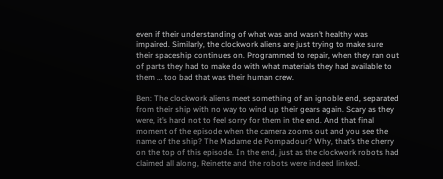even if their understanding of what was and wasn’t healthy was impaired. Similarly, the clockwork aliens are just trying to make sure their spaceship continues on. Programmed to repair, when they ran out of parts they had to make do with what materials they had available to them … too bad that was their human crew.

Ben: The clockwork aliens meet something of an ignoble end, separated from their ship with no way to wind up their gears again. Scary as they were, it’s hard not to feel sorry for them in the end. And that final moment of the episode when the camera zooms out and you see the name of the ship? The Madame de Pompadour? Why, that’s the cherry on the top of this episode. In the end, just as the clockwork robots had claimed all along, Reinette and the robots were indeed linked.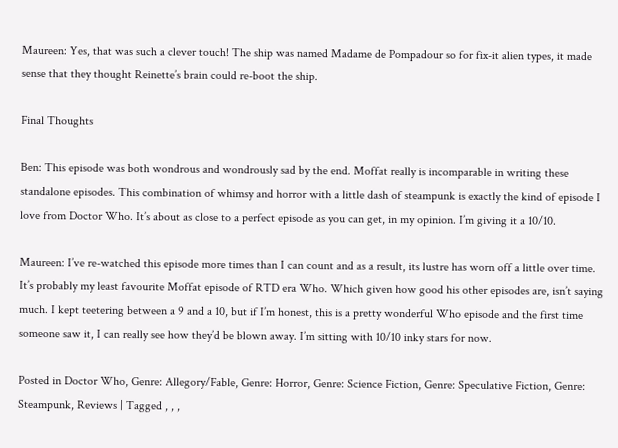Maureen: Yes, that was such a clever touch! The ship was named Madame de Pompadour so for fix-it alien types, it made sense that they thought Reinette’s brain could re-boot the ship.

Final Thoughts

Ben: This episode was both wondrous and wondrously sad by the end. Moffat really is incomparable in writing these standalone episodes. This combination of whimsy and horror with a little dash of steampunk is exactly the kind of episode I love from Doctor Who. It’s about as close to a perfect episode as you can get, in my opinion. I’m giving it a 10/10.

Maureen: I’ve re-watched this episode more times than I can count and as a result, its lustre has worn off a little over time. It’s probably my least favourite Moffat episode of RTD era Who. Which given how good his other episodes are, isn’t saying much. I kept teetering between a 9 and a 10, but if I’m honest, this is a pretty wonderful Who episode and the first time someone saw it, I can really see how they’d be blown away. I’m sitting with 10/10 inky stars for now.

Posted in Doctor Who, Genre: Allegory/Fable, Genre: Horror, Genre: Science Fiction, Genre: Speculative Fiction, Genre: Steampunk, Reviews | Tagged , , ,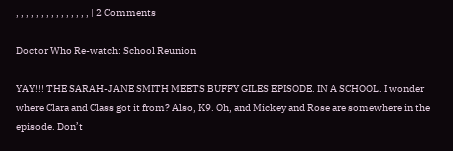, , , , , , , , , , , , , , , | 2 Comments

Doctor Who Re-watch: School Reunion

YAY!!! THE SARAH-JANE SMITH MEETS BUFFY GILES EPISODE. IN A SCHOOL. I wonder where Clara and Class got it from? Also, K9. Oh, and Mickey and Rose are somewhere in the episode. Don’t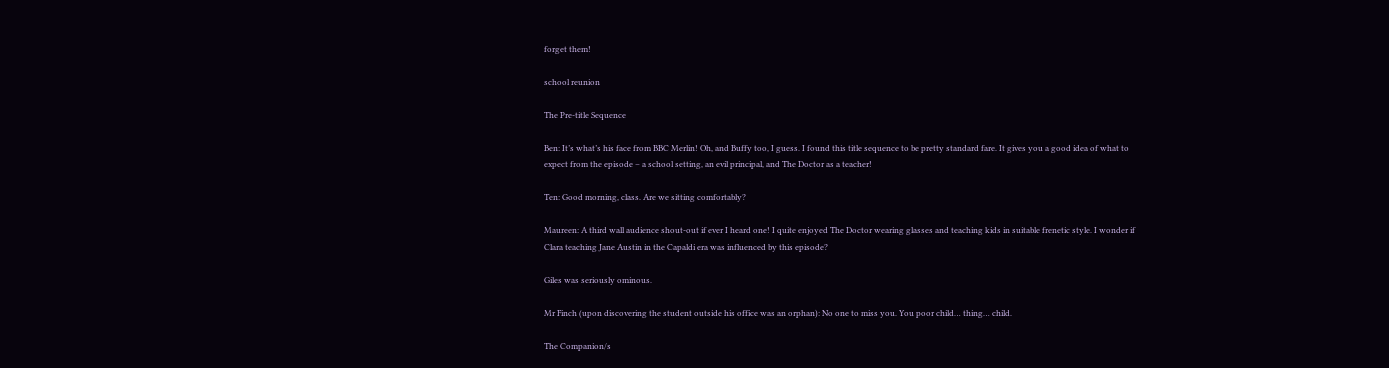forget them!

school reunion

The Pre-title Sequence

Ben: It’s what’s his face from BBC Merlin! Oh, and Buffy too, I guess. I found this title sequence to be pretty standard fare. It gives you a good idea of what to expect from the episode – a school setting, an evil principal, and The Doctor as a teacher!

Ten: Good morning, class. Are we sitting comfortably?

Maureen: A third wall audience shout-out if ever I heard one! I quite enjoyed The Doctor wearing glasses and teaching kids in suitable frenetic style. I wonder if Clara teaching Jane Austin in the Capaldi era was influenced by this episode?

Giles was seriously ominous.

Mr Finch (upon discovering the student outside his office was an orphan): No one to miss you. You poor child… thing… child.

The Companion/s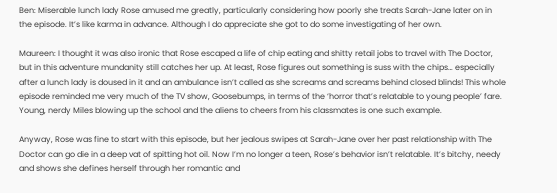Ben: Miserable lunch lady Rose amused me greatly, particularly considering how poorly she treats Sarah-Jane later on in the episode. It’s like karma in advance. Although I do appreciate she got to do some investigating of her own.

Maureen: I thought it was also ironic that Rose escaped a life of chip eating and shitty retail jobs to travel with The Doctor, but in this adventure mundanity still catches her up. At least, Rose figures out something is suss with the chips… especially after a lunch lady is doused in it and an ambulance isn’t called as she screams and screams behind closed blinds! This whole episode reminded me very much of the TV show, Goosebumps, in terms of the ‘horror that’s relatable to young people’ fare. Young, nerdy Miles blowing up the school and the aliens to cheers from his classmates is one such example.

Anyway, Rose was fine to start with this episode, but her jealous swipes at Sarah-Jane over her past relationship with The Doctor can go die in a deep vat of spitting hot oil. Now I’m no longer a teen, Rose’s behavior isn’t relatable. It’s bitchy, needy and shows she defines herself through her romantic and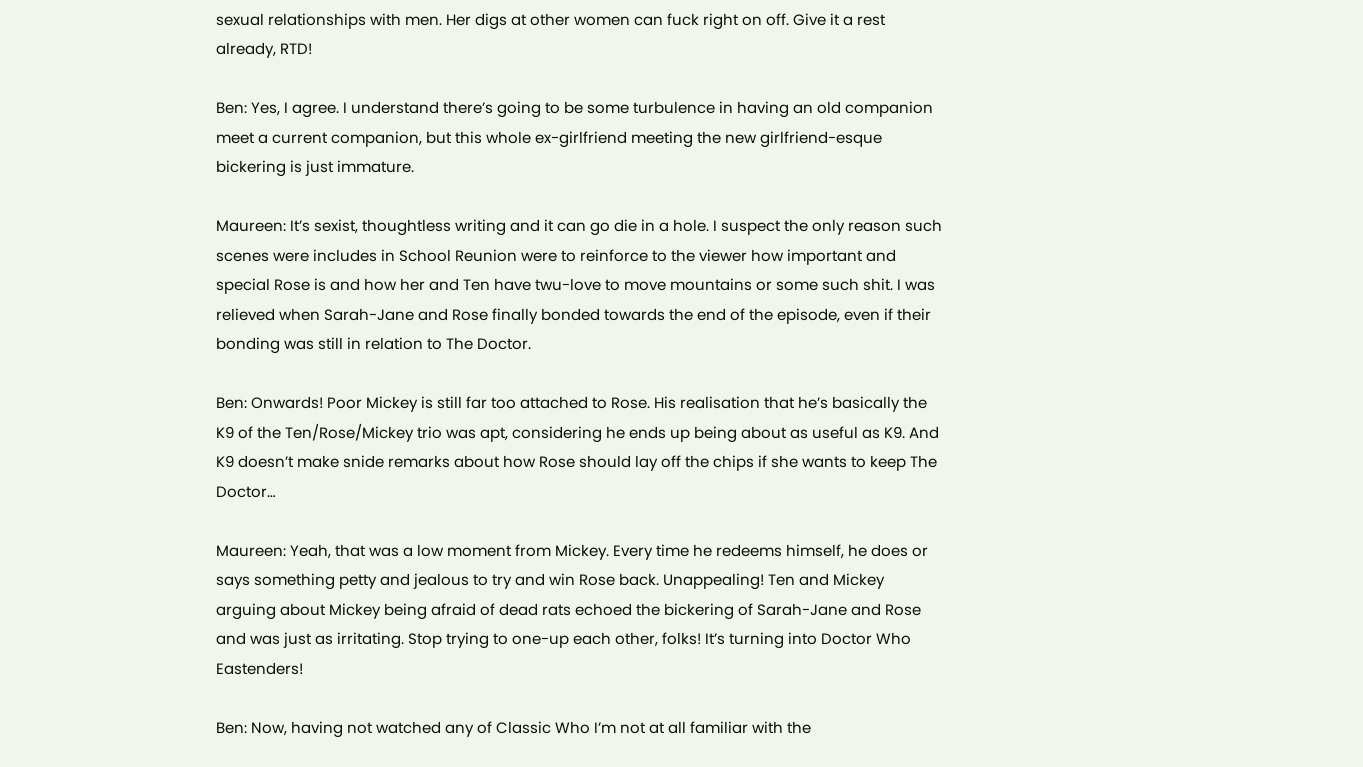sexual relationships with men. Her digs at other women can fuck right on off. Give it a rest already, RTD!

Ben: Yes, I agree. I understand there’s going to be some turbulence in having an old companion meet a current companion, but this whole ex-girlfriend meeting the new girlfriend-esque bickering is just immature.

Maureen: It’s sexist, thoughtless writing and it can go die in a hole. I suspect the only reason such scenes were includes in School Reunion were to reinforce to the viewer how important and special Rose is and how her and Ten have twu-love to move mountains or some such shit. I was relieved when Sarah-Jane and Rose finally bonded towards the end of the episode, even if their bonding was still in relation to The Doctor.

Ben: Onwards! Poor Mickey is still far too attached to Rose. His realisation that he’s basically the K9 of the Ten/Rose/Mickey trio was apt, considering he ends up being about as useful as K9. And K9 doesn’t make snide remarks about how Rose should lay off the chips if she wants to keep The Doctor…

Maureen: Yeah, that was a low moment from Mickey. Every time he redeems himself, he does or says something petty and jealous to try and win Rose back. Unappealing! Ten and Mickey arguing about Mickey being afraid of dead rats echoed the bickering of Sarah-Jane and Rose and was just as irritating. Stop trying to one-up each other, folks! It’s turning into Doctor Who Eastenders!

Ben: Now, having not watched any of Classic Who I’m not at all familiar with the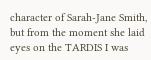character of Sarah-Jane Smith, but from the moment she laid eyes on the TARDIS I was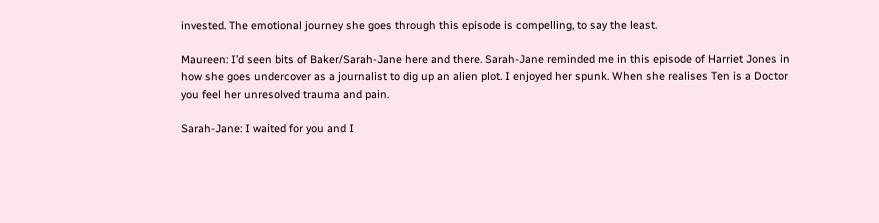invested. The emotional journey she goes through this episode is compelling, to say the least.

Maureen: I’d seen bits of Baker/Sarah-Jane here and there. Sarah-Jane reminded me in this episode of Harriet Jones in how she goes undercover as a journalist to dig up an alien plot. I enjoyed her spunk. When she realises Ten is a Doctor you feel her unresolved trauma and pain.

Sarah-Jane: I waited for you and I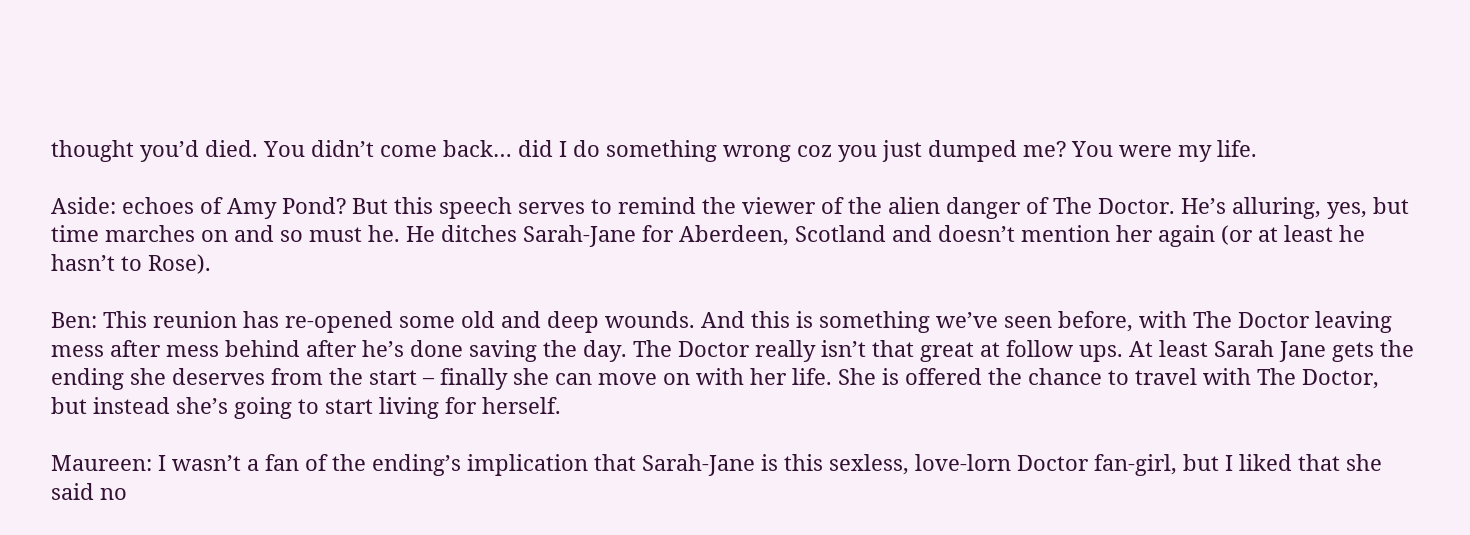thought you’d died. You didn’t come back… did I do something wrong coz you just dumped me? You were my life.

Aside: echoes of Amy Pond? But this speech serves to remind the viewer of the alien danger of The Doctor. He’s alluring, yes, but time marches on and so must he. He ditches Sarah-Jane for Aberdeen, Scotland and doesn’t mention her again (or at least he hasn’t to Rose).

Ben: This reunion has re-opened some old and deep wounds. And this is something we’ve seen before, with The Doctor leaving mess after mess behind after he’s done saving the day. The Doctor really isn’t that great at follow ups. At least Sarah Jane gets the ending she deserves from the start – finally she can move on with her life. She is offered the chance to travel with The Doctor, but instead she’s going to start living for herself.

Maureen: I wasn’t a fan of the ending’s implication that Sarah-Jane is this sexless, love-lorn Doctor fan-girl, but I liked that she said no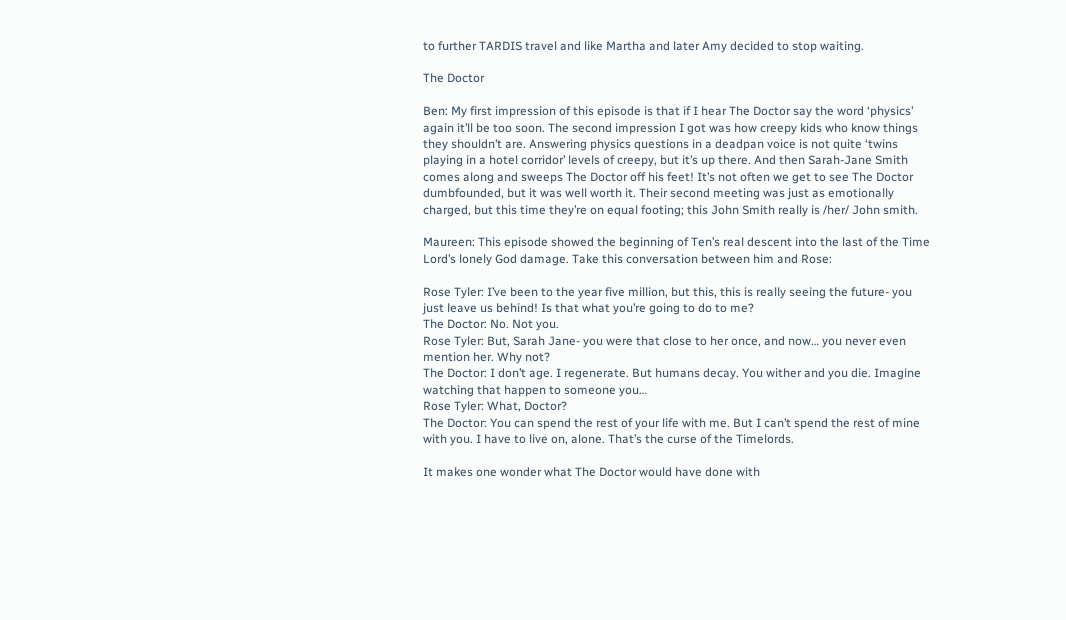to further TARDIS travel and like Martha and later Amy decided to stop waiting.

The Doctor

Ben: My first impression of this episode is that if I hear The Doctor say the word ‘physics’ again it’ll be too soon. The second impression I got was how creepy kids who know things they shouldn’t are. Answering physics questions in a deadpan voice is not quite ‘twins playing in a hotel corridor’ levels of creepy, but it’s up there. And then Sarah-Jane Smith comes along and sweeps The Doctor off his feet! It’s not often we get to see The Doctor dumbfounded, but it was well worth it. Their second meeting was just as emotionally charged, but this time they’re on equal footing; this John Smith really is /her/ John smith.

Maureen: This episode showed the beginning of Ten’s real descent into the last of the Time Lord’s lonely God damage. Take this conversation between him and Rose:

Rose Tyler: I’ve been to the year five million, but this, this is really seeing the future- you just leave us behind! Is that what you’re going to do to me?
The Doctor: No. Not you.
Rose Tyler: But, Sarah Jane- you were that close to her once, and now… you never even mention her. Why not?
The Doctor: I don’t age. I regenerate. But humans decay. You wither and you die. Imagine watching that happen to someone you…
Rose Tyler: What, Doctor?
The Doctor: You can spend the rest of your life with me. But I can’t spend the rest of mine with you. I have to live on, alone. That’s the curse of the Timelords.

It makes one wonder what The Doctor would have done with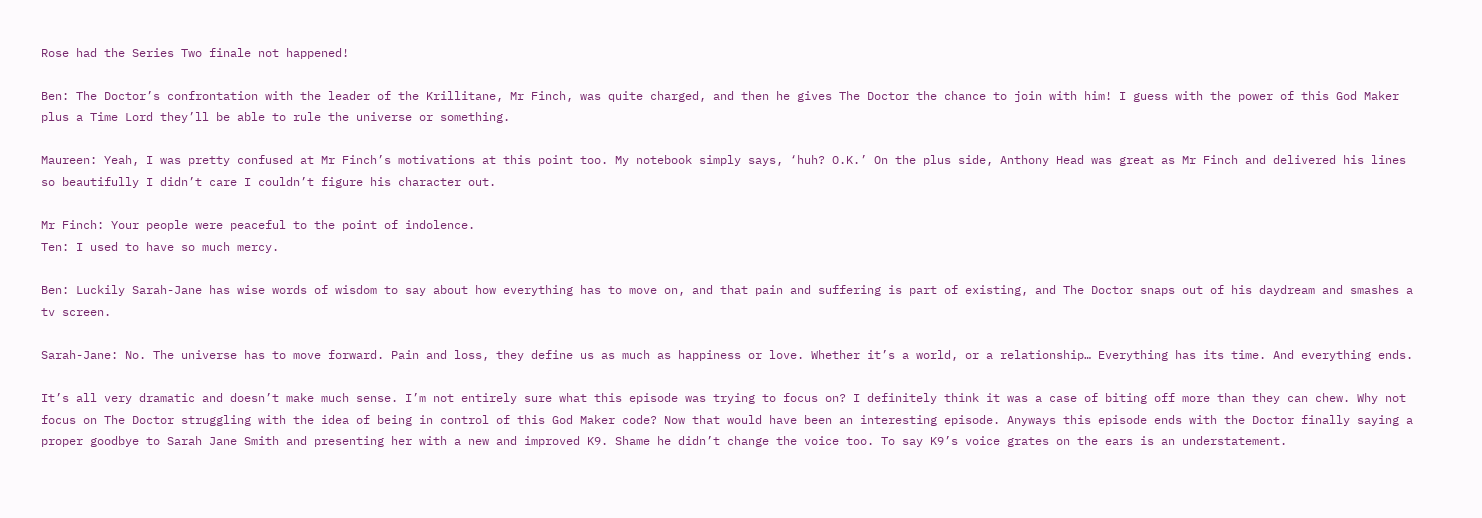Rose had the Series Two finale not happened!

Ben: The Doctor’s confrontation with the leader of the Krillitane, Mr Finch, was quite charged, and then he gives The Doctor the chance to join with him! I guess with the power of this God Maker plus a Time Lord they’ll be able to rule the universe or something.

Maureen: Yeah, I was pretty confused at Mr Finch’s motivations at this point too. My notebook simply says, ‘huh? O.K.’ On the plus side, Anthony Head was great as Mr Finch and delivered his lines so beautifully I didn’t care I couldn’t figure his character out.

Mr Finch: Your people were peaceful to the point of indolence.
Ten: I used to have so much mercy.

Ben: Luckily Sarah-Jane has wise words of wisdom to say about how everything has to move on, and that pain and suffering is part of existing, and The Doctor snaps out of his daydream and smashes a tv screen.

Sarah-Jane: No. The universe has to move forward. Pain and loss, they define us as much as happiness or love. Whether it’s a world, or a relationship… Everything has its time. And everything ends.

It’s all very dramatic and doesn’t make much sense. I’m not entirely sure what this episode was trying to focus on? I definitely think it was a case of biting off more than they can chew. Why not focus on The Doctor struggling with the idea of being in control of this God Maker code? Now that would have been an interesting episode. Anyways this episode ends with the Doctor finally saying a proper goodbye to Sarah Jane Smith and presenting her with a new and improved K9. Shame he didn’t change the voice too. To say K9’s voice grates on the ears is an understatement.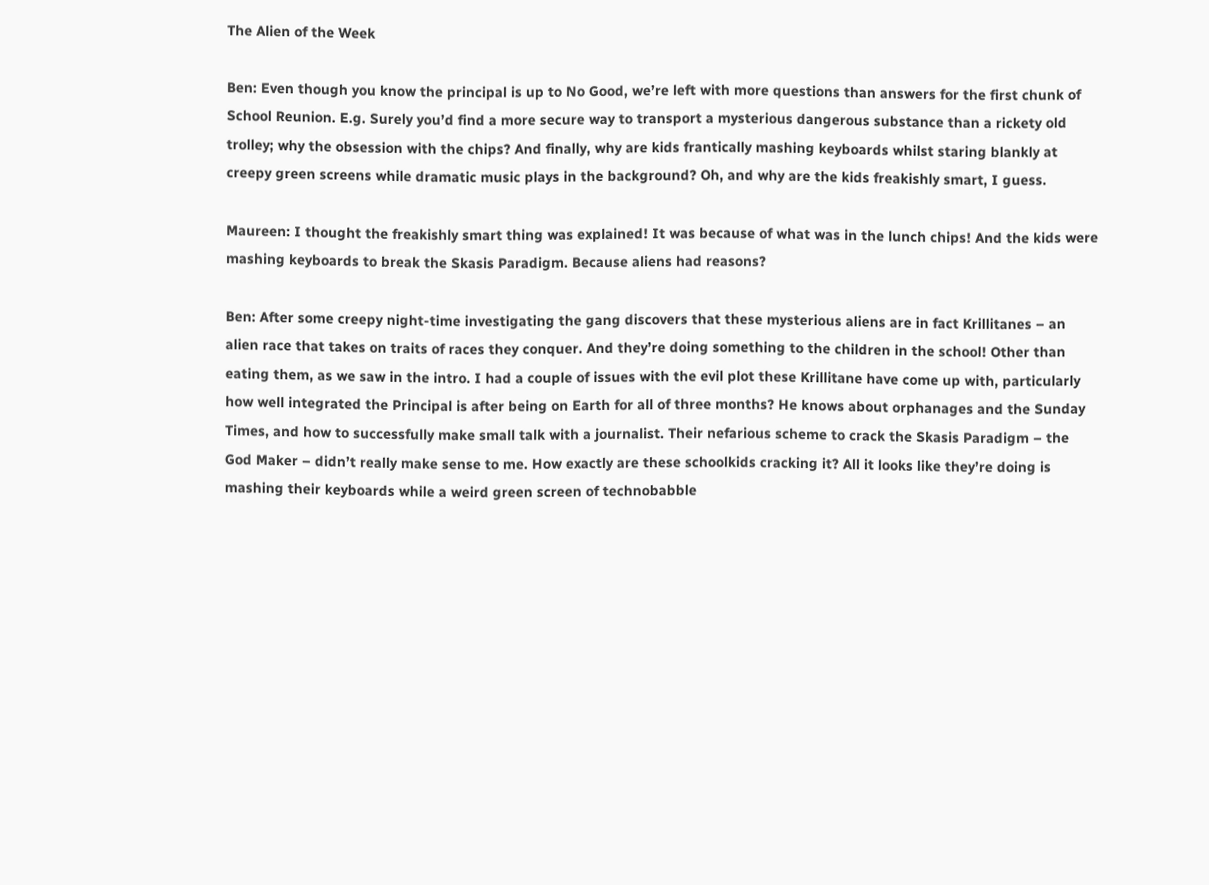The Alien of the Week

Ben: Even though you know the principal is up to No Good, we’re left with more questions than answers for the first chunk of School Reunion. E.g. Surely you’d find a more secure way to transport a mysterious dangerous substance than a rickety old trolley; why the obsession with the chips? And finally, why are kids frantically mashing keyboards whilst staring blankly at creepy green screens while dramatic music plays in the background? Oh, and why are the kids freakishly smart, I guess.

Maureen: I thought the freakishly smart thing was explained! It was because of what was in the lunch chips! And the kids were mashing keyboards to break the Skasis Paradigm. Because aliens had reasons?

Ben: After some creepy night-time investigating the gang discovers that these mysterious aliens are in fact Krillitanes – an alien race that takes on traits of races they conquer. And they’re doing something to the children in the school! Other than eating them, as we saw in the intro. I had a couple of issues with the evil plot these Krillitane have come up with, particularly how well integrated the Principal is after being on Earth for all of three months? He knows about orphanages and the Sunday Times, and how to successfully make small talk with a journalist. Their nefarious scheme to crack the Skasis Paradigm – the God Maker – didn’t really make sense to me. How exactly are these schoolkids cracking it? All it looks like they’re doing is mashing their keyboards while a weird green screen of technobabble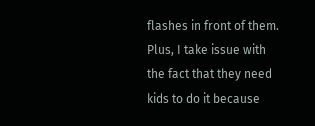flashes in front of them. Plus, I take issue with the fact that they need kids to do it because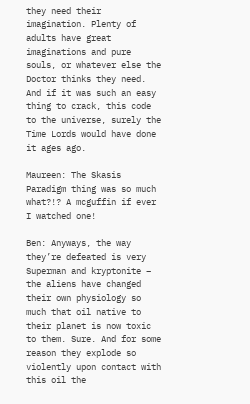they need their imagination. Plenty of adults have great imaginations and pure souls, or whatever else the Doctor thinks they need. And if it was such an easy thing to crack, this code to the universe, surely the Time Lords would have done it ages ago.

Maureen: The Skasis Paradigm thing was so much what?!? A mcguffin if ever I watched one!

Ben: Anyways, the way they’re defeated is very Superman and kryptonite – the aliens have changed their own physiology so much that oil native to their planet is now toxic to them. Sure. And for some reason they explode so violently upon contact with this oil the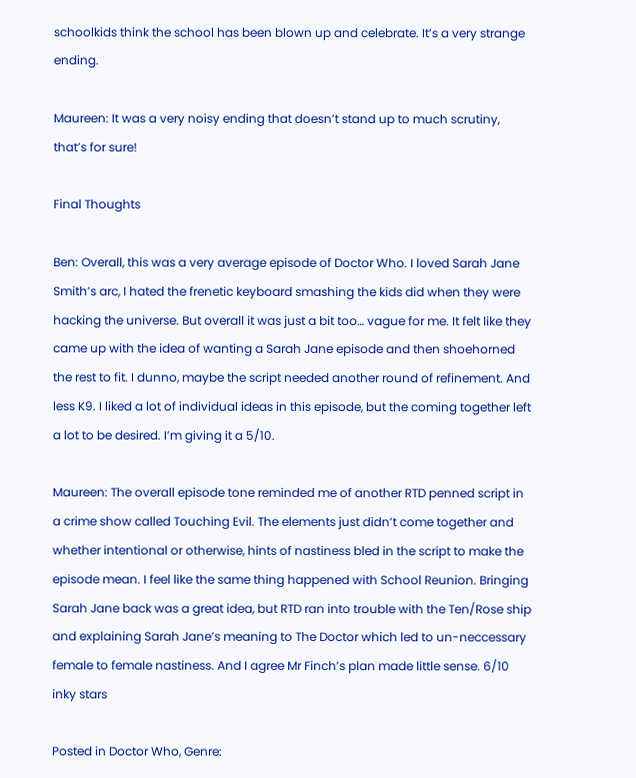schoolkids think the school has been blown up and celebrate. It’s a very strange ending.

Maureen: It was a very noisy ending that doesn’t stand up to much scrutiny, that’s for sure!

Final Thoughts

Ben: Overall, this was a very average episode of Doctor Who. I loved Sarah Jane Smith’s arc, I hated the frenetic keyboard smashing the kids did when they were hacking the universe. But overall it was just a bit too… vague for me. It felt like they came up with the idea of wanting a Sarah Jane episode and then shoehorned the rest to fit. I dunno, maybe the script needed another round of refinement. And less K9. I liked a lot of individual ideas in this episode, but the coming together left a lot to be desired. I’m giving it a 5/10.

Maureen: The overall episode tone reminded me of another RTD penned script in a crime show called Touching Evil. The elements just didn’t come together and whether intentional or otherwise, hints of nastiness bled in the script to make the episode mean. I feel like the same thing happened with School Reunion. Bringing Sarah Jane back was a great idea, but RTD ran into trouble with the Ten/Rose ship and explaining Sarah Jane’s meaning to The Doctor which led to un-neccessary female to female nastiness. And I agree Mr Finch’s plan made little sense. 6/10 inky stars

Posted in Doctor Who, Genre: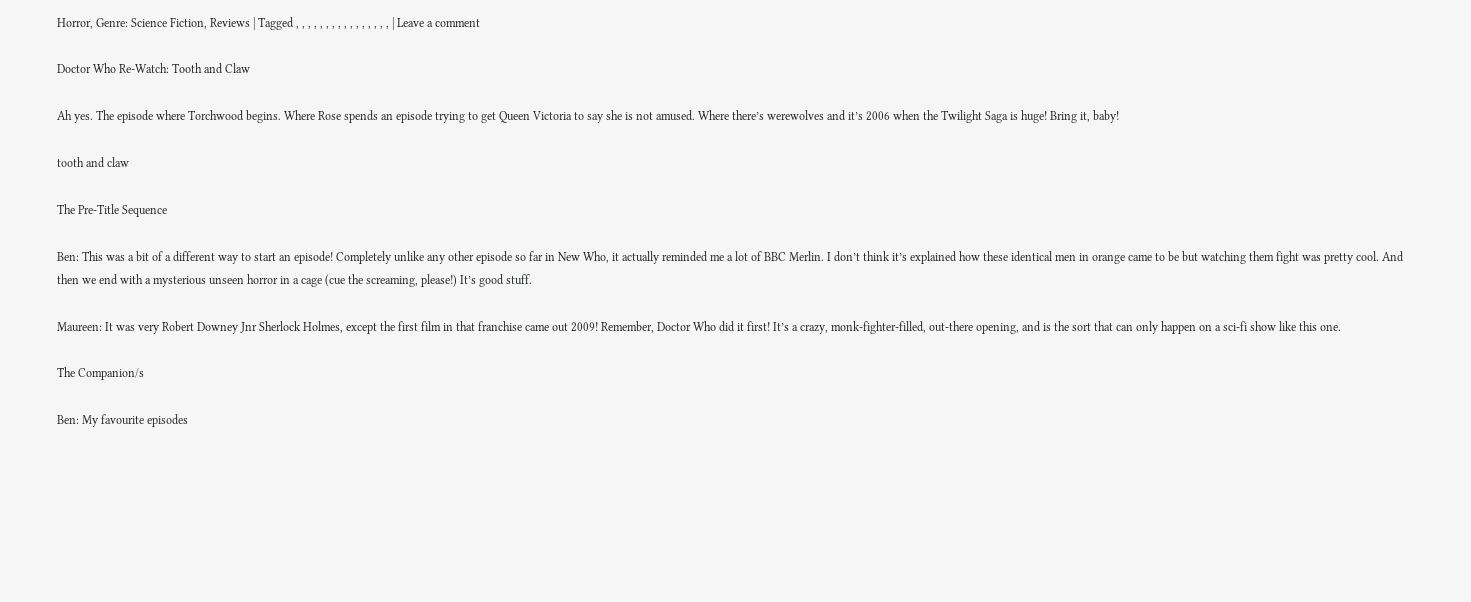Horror, Genre: Science Fiction, Reviews | Tagged , , , , , , , , , , , , , , , , | Leave a comment

Doctor Who Re-Watch: Tooth and Claw

Ah yes. The episode where Torchwood begins. Where Rose spends an episode trying to get Queen Victoria to say she is not amused. Where there’s werewolves and it’s 2006 when the Twilight Saga is huge! Bring it, baby!

tooth and claw

The Pre-Title Sequence

Ben: This was a bit of a different way to start an episode! Completely unlike any other episode so far in New Who, it actually reminded me a lot of BBC Merlin. I don’t think it’s explained how these identical men in orange came to be but watching them fight was pretty cool. And then we end with a mysterious unseen horror in a cage (cue the screaming, please!) It’s good stuff.

Maureen: It was very Robert Downey Jnr Sherlock Holmes, except the first film in that franchise came out 2009! Remember, Doctor Who did it first! It’s a crazy, monk-fighter-filled, out-there opening, and is the sort that can only happen on a sci-fi show like this one.

The Companion/s

Ben: My favourite episodes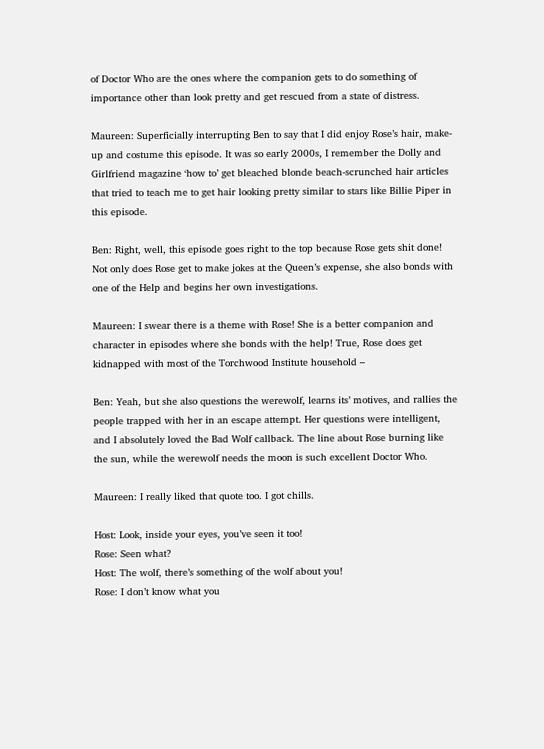of Doctor Who are the ones where the companion gets to do something of importance other than look pretty and get rescued from a state of distress.

Maureen: Superficially interrupting Ben to say that I did enjoy Rose’s hair, make-up and costume this episode. It was so early 2000s, I remember the Dolly and Girlfriend magazine ‘how to’ get bleached blonde beach-scrunched hair articles that tried to teach me to get hair looking pretty similar to stars like Billie Piper in this episode.

Ben: Right, well, this episode goes right to the top because Rose gets shit done! Not only does Rose get to make jokes at the Queen’s expense, she also bonds with one of the Help and begins her own investigations.

Maureen: I swear there is a theme with Rose! She is a better companion and character in episodes where she bonds with the help! True, Rose does get kidnapped with most of the Torchwood Institute household –

Ben: Yeah, but she also questions the werewolf, learns its’ motives, and rallies the people trapped with her in an escape attempt. Her questions were intelligent, and I absolutely loved the Bad Wolf callback. The line about Rose burning like the sun, while the werewolf needs the moon is such excellent Doctor Who.

Maureen: I really liked that quote too. I got chills.

Host: Look, inside your eyes, you’ve seen it too!
Rose: Seen what?
Host: The wolf, there’s something of the wolf about you!
Rose: I don’t know what you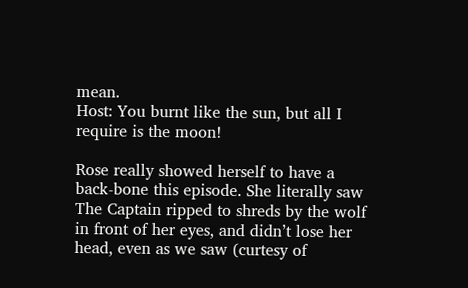mean.
Host: You burnt like the sun, but all I require is the moon!

Rose really showed herself to have a back-bone this episode. She literally saw The Captain ripped to shreds by the wolf in front of her eyes, and didn’t lose her head, even as we saw (curtesy of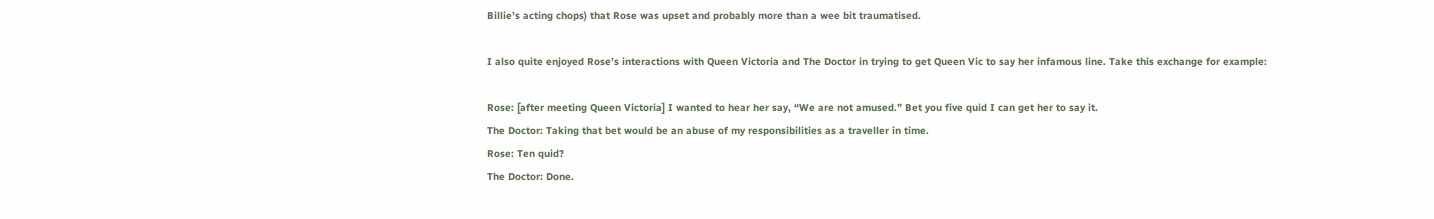Billie’s acting chops) that Rose was upset and probably more than a wee bit traumatised.

I also quite enjoyed Rose’s interactions with Queen Victoria and The Doctor in trying to get Queen Vic to say her infamous line. Take this exchange for example:

Rose: [after meeting Queen Victoria] I wanted to hear her say, “We are not amused.” Bet you five quid I can get her to say it.
The Doctor: Taking that bet would be an abuse of my responsibilities as a traveller in time.
Rose: Ten quid?
The Doctor: Done.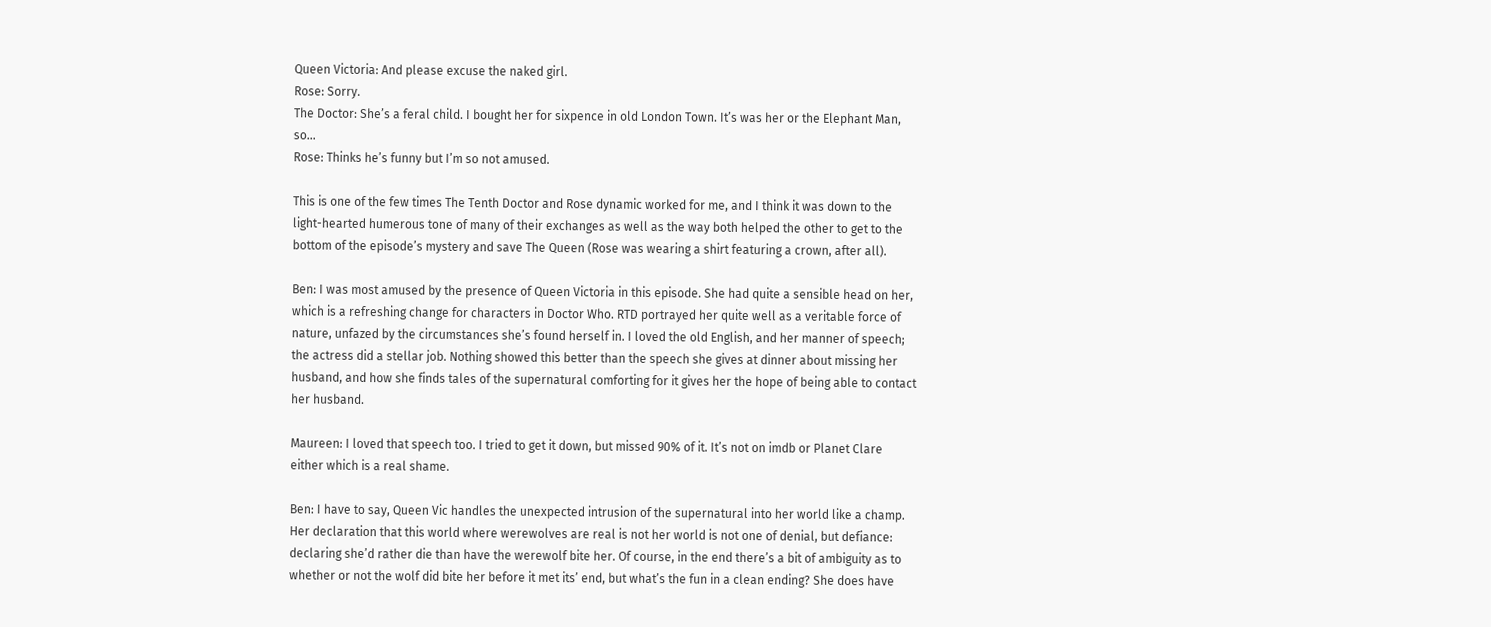Queen Victoria: And please excuse the naked girl.
Rose: Sorry.
The Doctor: She’s a feral child. I bought her for sixpence in old London Town. It’s was her or the Elephant Man, so…
Rose: Thinks he’s funny but I’m so not amused.

This is one of the few times The Tenth Doctor and Rose dynamic worked for me, and I think it was down to the light-hearted humerous tone of many of their exchanges as well as the way both helped the other to get to the bottom of the episode’s mystery and save The Queen (Rose was wearing a shirt featuring a crown, after all).

Ben: I was most amused by the presence of Queen Victoria in this episode. She had quite a sensible head on her, which is a refreshing change for characters in Doctor Who. RTD portrayed her quite well as a veritable force of nature, unfazed by the circumstances she’s found herself in. I loved the old English, and her manner of speech; the actress did a stellar job. Nothing showed this better than the speech she gives at dinner about missing her husband, and how she finds tales of the supernatural comforting for it gives her the hope of being able to contact her husband.

Maureen: I loved that speech too. I tried to get it down, but missed 90% of it. It’s not on imdb or Planet Clare either which is a real shame.

Ben: I have to say, Queen Vic handles the unexpected intrusion of the supernatural into her world like a champ. Her declaration that this world where werewolves are real is not her world is not one of denial, but defiance: declaring she’d rather die than have the werewolf bite her. Of course, in the end there’s a bit of ambiguity as to whether or not the wolf did bite her before it met its’ end, but what’s the fun in a clean ending? She does have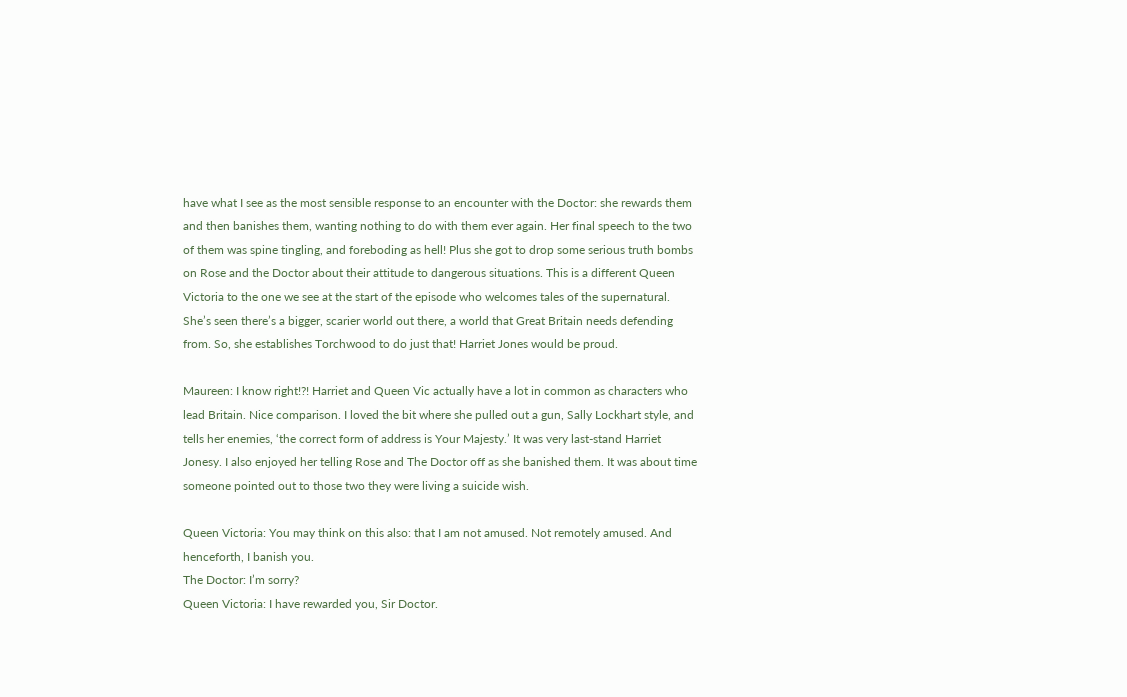have what I see as the most sensible response to an encounter with the Doctor: she rewards them and then banishes them, wanting nothing to do with them ever again. Her final speech to the two of them was spine tingling, and foreboding as hell! Plus she got to drop some serious truth bombs on Rose and the Doctor about their attitude to dangerous situations. This is a different Queen Victoria to the one we see at the start of the episode who welcomes tales of the supernatural. She’s seen there’s a bigger, scarier world out there, a world that Great Britain needs defending from. So, she establishes Torchwood to do just that! Harriet Jones would be proud.

Maureen: I know right!?! Harriet and Queen Vic actually have a lot in common as characters who lead Britain. Nice comparison. I loved the bit where she pulled out a gun, Sally Lockhart style, and tells her enemies, ‘the correct form of address is Your Majesty.’ It was very last-stand Harriet Jonesy. I also enjoyed her telling Rose and The Doctor off as she banished them. It was about time someone pointed out to those two they were living a suicide wish.

Queen Victoria: You may think on this also: that I am not amused. Not remotely amused. And henceforth, I banish you.
The Doctor: I’m sorry?
Queen Victoria: I have rewarded you, Sir Doctor.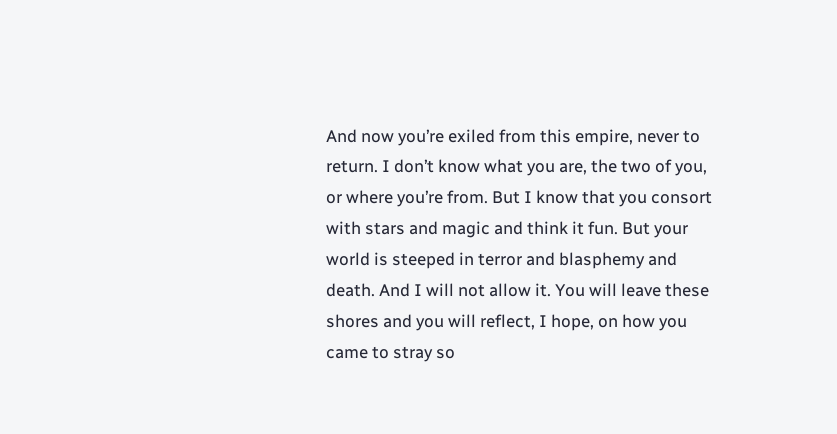And now you’re exiled from this empire, never to return. I don’t know what you are, the two of you, or where you’re from. But I know that you consort with stars and magic and think it fun. But your world is steeped in terror and blasphemy and death. And I will not allow it. You will leave these shores and you will reflect, I hope, on how you came to stray so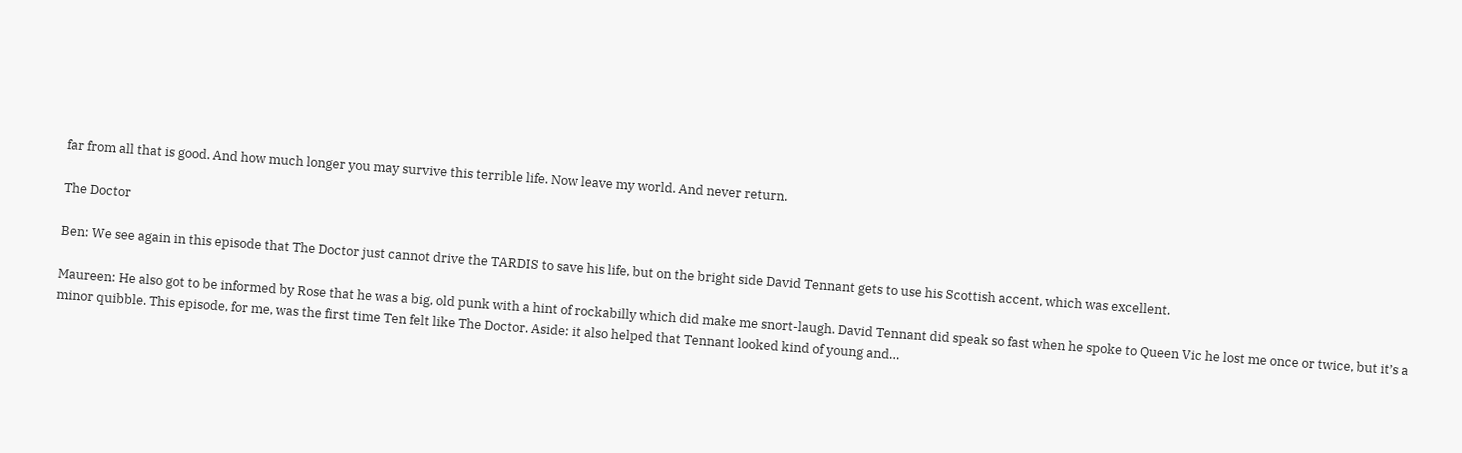far from all that is good. And how much longer you may survive this terrible life. Now leave my world. And never return.

The Doctor

Ben: We see again in this episode that The Doctor just cannot drive the TARDIS to save his life, but on the bright side David Tennant gets to use his Scottish accent, which was excellent.

Maureen: He also got to be informed by Rose that he was a big, old punk with a hint of rockabilly which did make me snort-laugh. David Tennant did speak so fast when he spoke to Queen Vic he lost me once or twice, but it’s a minor quibble. This episode, for me, was the first time Ten felt like The Doctor. Aside: it also helped that Tennant looked kind of young and…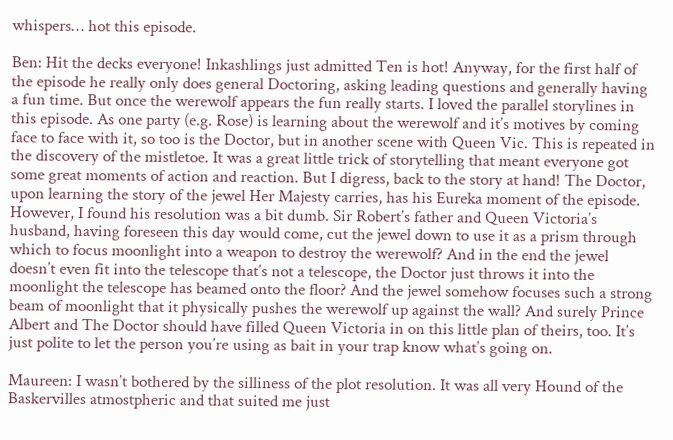whispers… hot this episode.

Ben: Hit the decks everyone! Inkashlings just admitted Ten is hot! Anyway, for the first half of the episode he really only does general Doctoring, asking leading questions and generally having a fun time. But once the werewolf appears the fun really starts. I loved the parallel storylines in this episode. As one party (e.g. Rose) is learning about the werewolf and it’s motives by coming face to face with it, so too is the Doctor, but in another scene with Queen Vic. This is repeated in the discovery of the mistletoe. It was a great little trick of storytelling that meant everyone got some great moments of action and reaction. But I digress, back to the story at hand! The Doctor, upon learning the story of the jewel Her Majesty carries, has his Eureka moment of the episode. However, I found his resolution was a bit dumb. Sir Robert’s father and Queen Victoria’s husband, having foreseen this day would come, cut the jewel down to use it as a prism through which to focus moonlight into a weapon to destroy the werewolf? And in the end the jewel doesn’t even fit into the telescope that’s not a telescope, the Doctor just throws it into the moonlight the telescope has beamed onto the floor? And the jewel somehow focuses such a strong beam of moonlight that it physically pushes the werewolf up against the wall? And surely Prince Albert and The Doctor should have filled Queen Victoria in on this little plan of theirs, too. It’s just polite to let the person you’re using as bait in your trap know what’s going on.

Maureen: I wasn’t bothered by the silliness of the plot resolution. It was all very Hound of the Baskervilles atmostpheric and that suited me just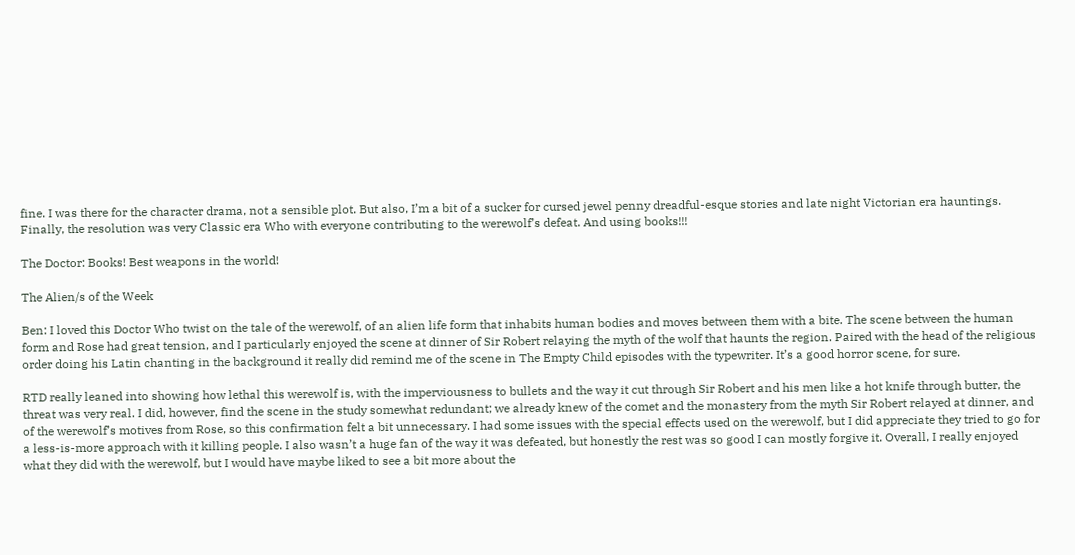fine. I was there for the character drama, not a sensible plot. But also, I’m a bit of a sucker for cursed jewel penny dreadful-esque stories and late night Victorian era hauntings. Finally, the resolution was very Classic era Who with everyone contributing to the werewolf’s defeat. And using books!!!

The Doctor: Books! Best weapons in the world!

The Alien/s of the Week

Ben: I loved this Doctor Who twist on the tale of the werewolf, of an alien life form that inhabits human bodies and moves between them with a bite. The scene between the human form and Rose had great tension, and I particularly enjoyed the scene at dinner of Sir Robert relaying the myth of the wolf that haunts the region. Paired with the head of the religious order doing his Latin chanting in the background it really did remind me of the scene in The Empty Child episodes with the typewriter. It’s a good horror scene, for sure.

RTD really leaned into showing how lethal this werewolf is, with the imperviousness to bullets and the way it cut through Sir Robert and his men like a hot knife through butter, the threat was very real. I did, however, find the scene in the study somewhat redundant; we already knew of the comet and the monastery from the myth Sir Robert relayed at dinner, and of the werewolf’s motives from Rose, so this confirmation felt a bit unnecessary. I had some issues with the special effects used on the werewolf, but I did appreciate they tried to go for a less-is-more approach with it killing people. I also wasn’t a huge fan of the way it was defeated, but honestly the rest was so good I can mostly forgive it. Overall, I really enjoyed what they did with the werewolf, but I would have maybe liked to see a bit more about the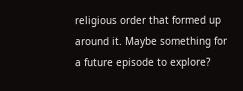religious order that formed up around it. Maybe something for a future episode to explore?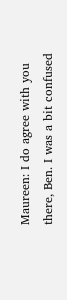Maureen: I do agree with you there, Ben. I was a bit confused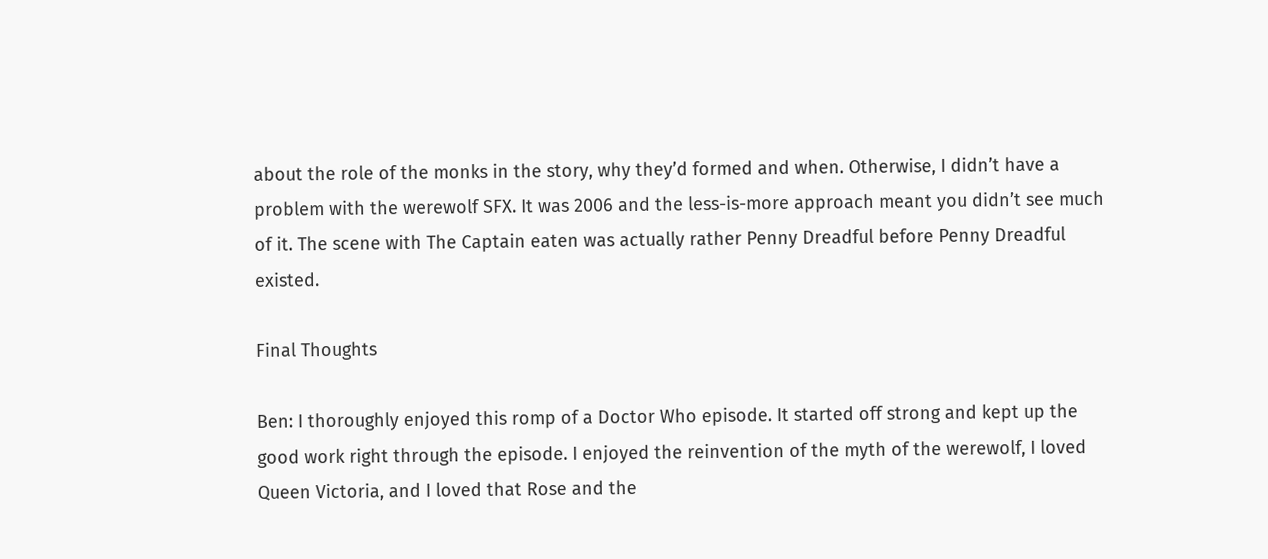about the role of the monks in the story, why they’d formed and when. Otherwise, I didn’t have a problem with the werewolf SFX. It was 2006 and the less-is-more approach meant you didn’t see much of it. The scene with The Captain eaten was actually rather Penny Dreadful before Penny Dreadful existed.

Final Thoughts

Ben: I thoroughly enjoyed this romp of a Doctor Who episode. It started off strong and kept up the good work right through the episode. I enjoyed the reinvention of the myth of the werewolf, I loved Queen Victoria, and I loved that Rose and the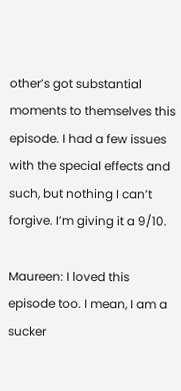other’s got substantial moments to themselves this episode. I had a few issues with the special effects and such, but nothing I can’t forgive. I’m giving it a 9/10.

Maureen: I loved this episode too. I mean, I am a sucker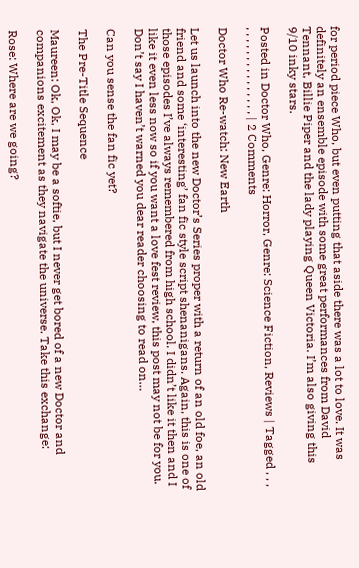for period piece Who, but even putting that aside there was a lot to love. It was definitely an ensemble episode with some great performances from David Tennant, Billie Piper and the lady playing Queen Victoria. I’m also giving this 9/10 inky stars.

Posted in Doctor Who, Genre: Horror, Genre: Science Fiction, Reviews | Tagged , , , , , , , , , , , , , , , , , , | 2 Comments

Doctor Who Re-watch: New Earth

Let us launch into the new Doctor’s Series proper with a return of an old foe, an old friend and some ‘interesting’ fan fic style script shenanigans. Again, this is one of those episodes I’ve always remembered from high school. I didn’t like it then and I like it even less now so if you want a love fest review, this post may not be for you. Don’t say I haven’t warned you dear reader choosing to read on…

Can you sense the fan fic yet?

The Pre-Title Sequence

Maureen: Ok, Ok, I may be a softie, but I never get bored of a new Doctor and companions excitement as they navigate the universe. Take this exchange:

Rose: Where are we going?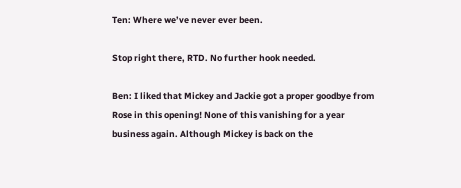Ten: Where we’ve never ever been.

Stop right there, RTD. No further hook needed.

Ben: I liked that Mickey and Jackie got a proper goodbye from Rose in this opening! None of this vanishing for a year business again. Although Mickey is back on the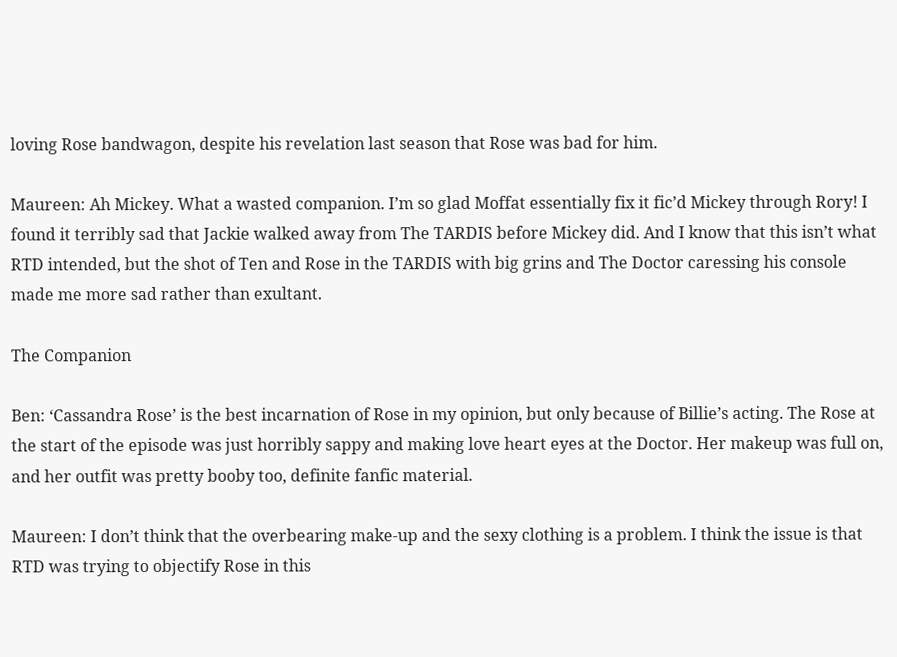loving Rose bandwagon, despite his revelation last season that Rose was bad for him.

Maureen: Ah Mickey. What a wasted companion. I’m so glad Moffat essentially fix it fic’d Mickey through Rory! I found it terribly sad that Jackie walked away from The TARDIS before Mickey did. And I know that this isn’t what RTD intended, but the shot of Ten and Rose in the TARDIS with big grins and The Doctor caressing his console made me more sad rather than exultant.

The Companion

Ben: ‘Cassandra Rose’ is the best incarnation of Rose in my opinion, but only because of Billie’s acting. The Rose at the start of the episode was just horribly sappy and making love heart eyes at the Doctor. Her makeup was full on, and her outfit was pretty booby too, definite fanfic material.

Maureen: I don’t think that the overbearing make-up and the sexy clothing is a problem. I think the issue is that RTD was trying to objectify Rose in this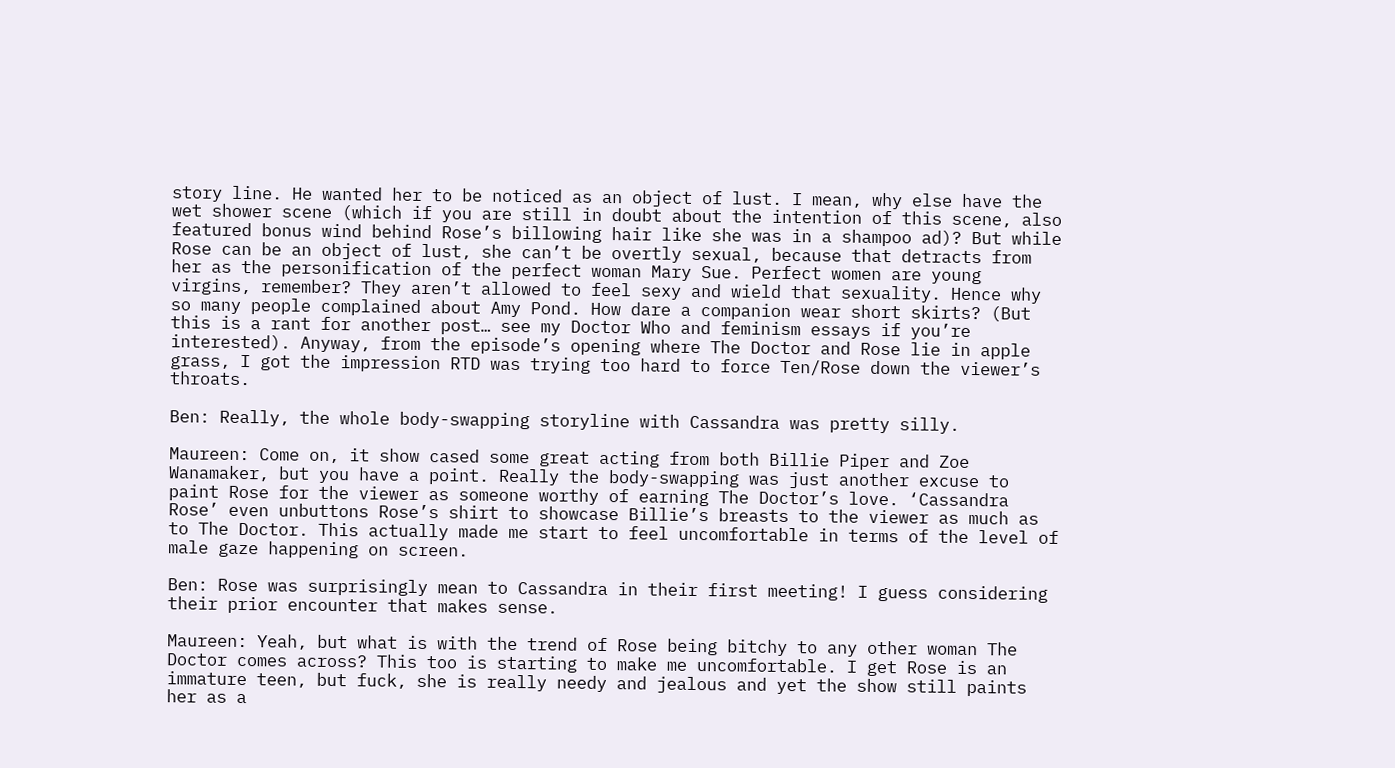story line. He wanted her to be noticed as an object of lust. I mean, why else have the wet shower scene (which if you are still in doubt about the intention of this scene, also featured bonus wind behind Rose’s billowing hair like she was in a shampoo ad)? But while Rose can be an object of lust, she can’t be overtly sexual, because that detracts from her as the personification of the perfect woman Mary Sue. Perfect women are young virgins, remember? They aren’t allowed to feel sexy and wield that sexuality. Hence why so many people complained about Amy Pond. How dare a companion wear short skirts? (But this is a rant for another post… see my Doctor Who and feminism essays if you’re interested). Anyway, from the episode’s opening where The Doctor and Rose lie in apple grass, I got the impression RTD was trying too hard to force Ten/Rose down the viewer’s throats.

Ben: Really, the whole body-swapping storyline with Cassandra was pretty silly.

Maureen: Come on, it show cased some great acting from both Billie Piper and Zoe Wanamaker, but you have a point. Really the body-swapping was just another excuse to paint Rose for the viewer as someone worthy of earning The Doctor’s love. ‘Cassandra Rose’ even unbuttons Rose’s shirt to showcase Billie’s breasts to the viewer as much as to The Doctor. This actually made me start to feel uncomfortable in terms of the level of male gaze happening on screen.

Ben: Rose was surprisingly mean to Cassandra in their first meeting! I guess considering their prior encounter that makes sense.

Maureen: Yeah, but what is with the trend of Rose being bitchy to any other woman The Doctor comes across? This too is starting to make me uncomfortable. I get Rose is an immature teen, but fuck, she is really needy and jealous and yet the show still paints her as a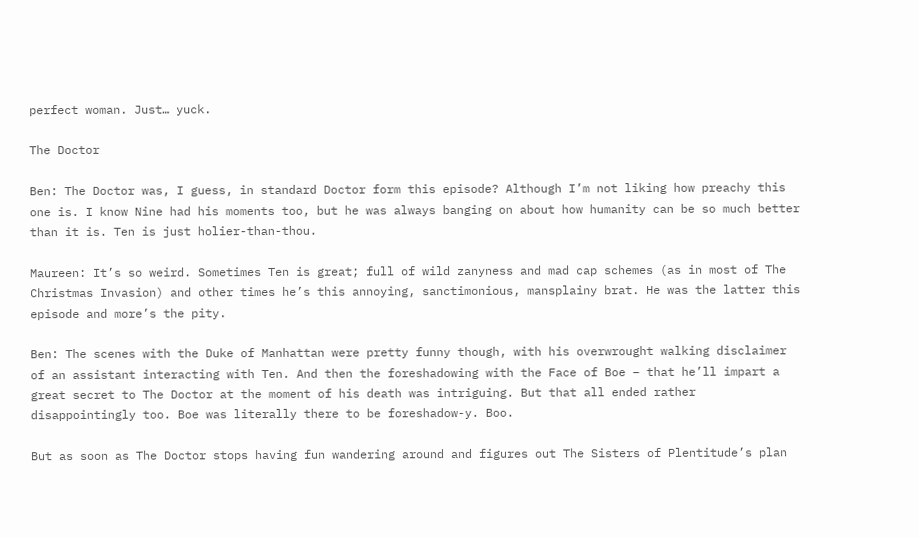perfect woman. Just… yuck.

The Doctor

Ben: The Doctor was, I guess, in standard Doctor form this episode? Although I’m not liking how preachy this one is. I know Nine had his moments too, but he was always banging on about how humanity can be so much better than it is. Ten is just holier-than-thou.

Maureen: It’s so weird. Sometimes Ten is great; full of wild zanyness and mad cap schemes (as in most of The Christmas Invasion) and other times he’s this annoying, sanctimonious, mansplainy brat. He was the latter this episode and more’s the pity.

Ben: The scenes with the Duke of Manhattan were pretty funny though, with his overwrought walking disclaimer of an assistant interacting with Ten. And then the foreshadowing with the Face of Boe – that he’ll impart a great secret to The Doctor at the moment of his death was intriguing. But that all ended rather disappointingly too. Boe was literally there to be foreshadow-y. Boo.

But as soon as The Doctor stops having fun wandering around and figures out The Sisters of Plentitude’s plan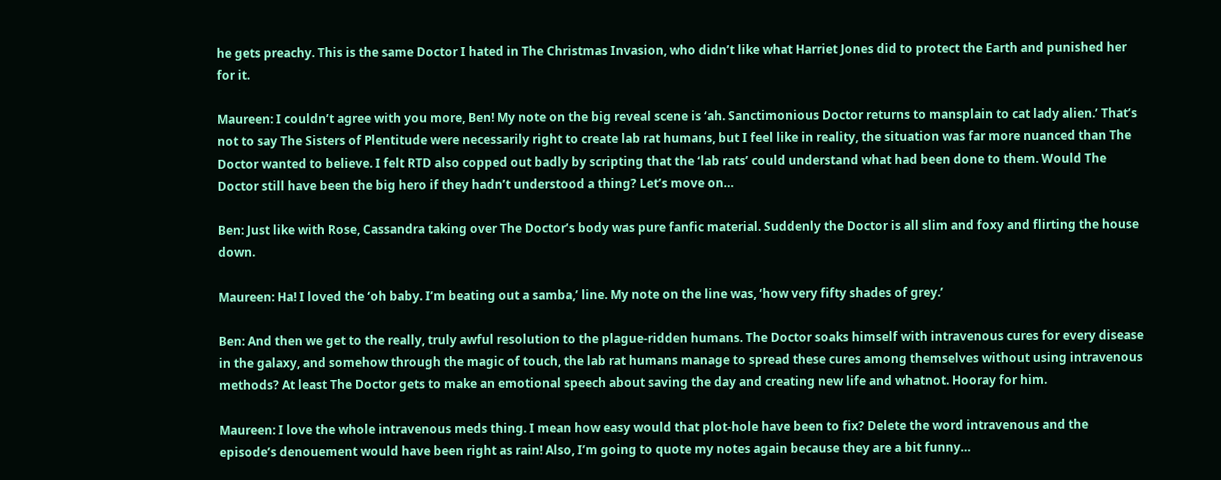he gets preachy. This is the same Doctor I hated in The Christmas Invasion, who didn’t like what Harriet Jones did to protect the Earth and punished her for it.

Maureen: I couldn’t agree with you more, Ben! My note on the big reveal scene is ‘ah. Sanctimonious Doctor returns to mansplain to cat lady alien.’ That’s not to say The Sisters of Plentitude were necessarily right to create lab rat humans, but I feel like in reality, the situation was far more nuanced than The Doctor wanted to believe. I felt RTD also copped out badly by scripting that the ‘lab rats’ could understand what had been done to them. Would The Doctor still have been the big hero if they hadn’t understood a thing? Let’s move on…

Ben: Just like with Rose, Cassandra taking over The Doctor’s body was pure fanfic material. Suddenly the Doctor is all slim and foxy and flirting the house down.

Maureen: Ha! I loved the ‘oh baby. I’m beating out a samba,’ line. My note on the line was, ‘how very fifty shades of grey.’

Ben: And then we get to the really, truly awful resolution to the plague-ridden humans. The Doctor soaks himself with intravenous cures for every disease in the galaxy, and somehow through the magic of touch, the lab rat humans manage to spread these cures among themselves without using intravenous methods? At least The Doctor gets to make an emotional speech about saving the day and creating new life and whatnot. Hooray for him.

Maureen: I love the whole intravenous meds thing. I mean how easy would that plot-hole have been to fix? Delete the word intravenous and the episode’s denouement would have been right as rain! Also, I’m going to quote my notes again because they are a bit funny…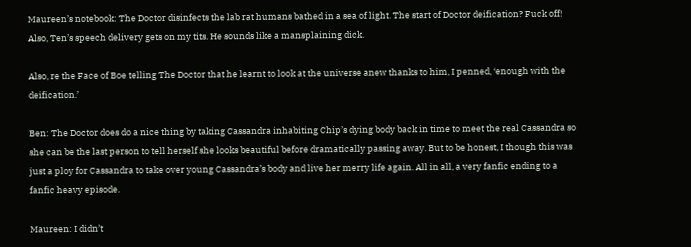Maureen’s notebook: The Doctor disinfects the lab rat humans bathed in a sea of light. The start of Doctor deification? Fuck off! Also, Ten’s speech delivery gets on my tits. He sounds like a mansplaining dick.

Also, re the Face of Boe telling The Doctor that he learnt to look at the universe anew thanks to him, I penned, ‘enough with the deification.’

Ben: The Doctor does do a nice thing by taking Cassandra inhabiting Chip’s dying body back in time to meet the real Cassandra so she can be the last person to tell herself she looks beautiful before dramatically passing away. But to be honest, I though this was just a ploy for Cassandra to take over young Cassandra’s body and live her merry life again. All in all, a very fanfic ending to a fanfic heavy episode.

Maureen: I didn’t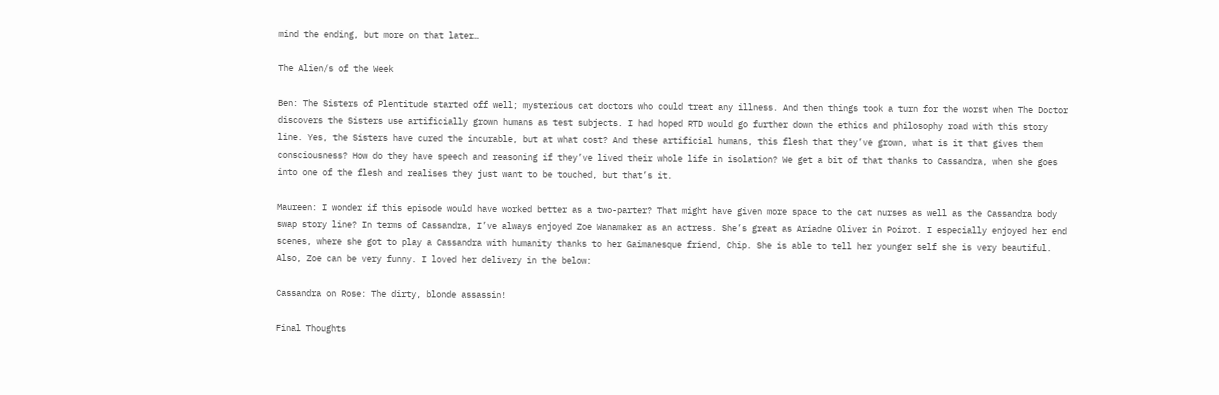mind the ending, but more on that later…

The Alien/s of the Week

Ben: The Sisters of Plentitude started off well; mysterious cat doctors who could treat any illness. And then things took a turn for the worst when The Doctor discovers the Sisters use artificially grown humans as test subjects. I had hoped RTD would go further down the ethics and philosophy road with this story line. Yes, the Sisters have cured the incurable, but at what cost? And these artificial humans, this flesh that they’ve grown, what is it that gives them consciousness? How do they have speech and reasoning if they’ve lived their whole life in isolation? We get a bit of that thanks to Cassandra, when she goes into one of the flesh and realises they just want to be touched, but that’s it.

Maureen: I wonder if this episode would have worked better as a two-parter? That might have given more space to the cat nurses as well as the Cassandra body swap story line? In terms of Cassandra, I’ve always enjoyed Zoe Wanamaker as an actress. She’s great as Ariadne Oliver in Poirot. I especially enjoyed her end scenes, where she got to play a Cassandra with humanity thanks to her Gaimanesque friend, Chip. She is able to tell her younger self she is very beautiful. Also, Zoe can be very funny. I loved her delivery in the below:

Cassandra on Rose: The dirty, blonde assassin!

Final Thoughts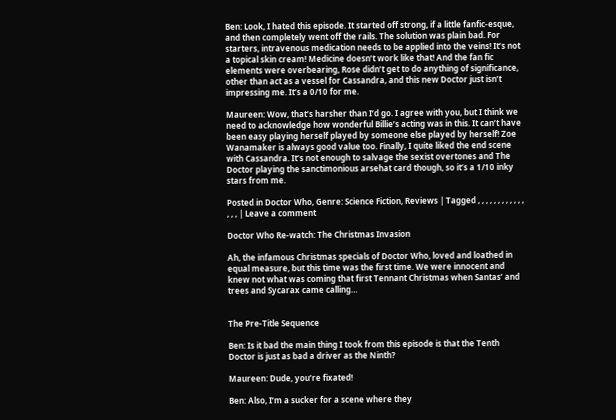Ben: Look, I hated this episode. It started off strong, if a little fanfic-esque, and then completely went off the rails. The solution was plain bad. For starters, intravenous medication needs to be applied into the veins! It’s not a topical skin cream! Medicine doesn’t work like that! And the fan fic elements were overbearing, Rose didn’t get to do anything of significance, other than act as a vessel for Cassandra, and this new Doctor just isn’t impressing me. It’s a 0/10 for me.

Maureen: Wow, that’s harsher than I’d go. I agree with you, but I think we need to acknowledge how wonderful Billie’s acting was in this. It can’t have been easy playing herself played by someone else played by herself! Zoe Wanamaker is always good value too. Finally, I quite liked the end scene with Cassandra. It’s not enough to salvage the sexist overtones and The Doctor playing the sanctimonious arsehat card though, so it’s a 1/10 inky stars from me.

Posted in Doctor Who, Genre: Science Fiction, Reviews | Tagged , , , , , , , , , , , , , , , | Leave a comment

Doctor Who Re-watch: The Christmas Invasion

Ah, the infamous Christmas specials of Doctor Who, loved and loathed in equal measure, but this time was the first time. We were innocent and knew not what was coming that first Tennant Christmas when Santas’ and trees and Sycarax came calling…


The Pre-Title Sequence

Ben: Is it bad the main thing I took from this episode is that the Tenth Doctor is just as bad a driver as the Ninth?

Maureen: Dude, you’re fixated!

Ben: Also, I’m a sucker for a scene where they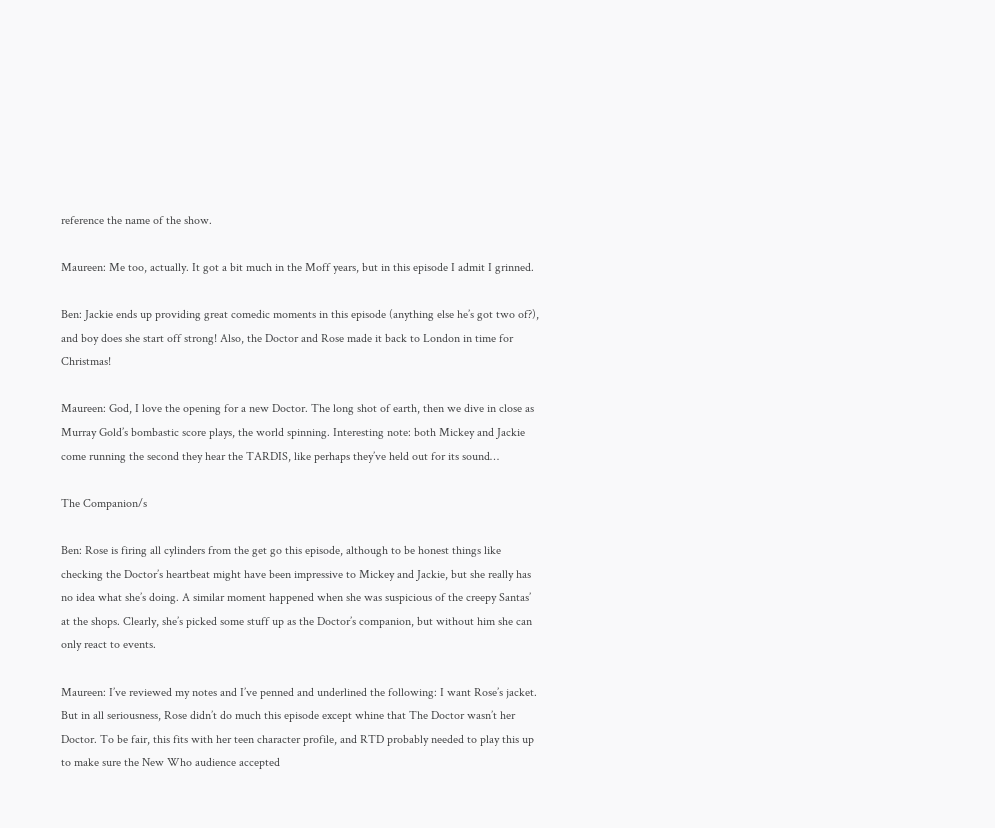reference the name of the show.

Maureen: Me too, actually. It got a bit much in the Moff years, but in this episode I admit I grinned.

Ben: Jackie ends up providing great comedic moments in this episode (anything else he’s got two of?), and boy does she start off strong! Also, the Doctor and Rose made it back to London in time for Christmas!

Maureen: God, I love the opening for a new Doctor. The long shot of earth, then we dive in close as Murray Gold’s bombastic score plays, the world spinning. Interesting note: both Mickey and Jackie come running the second they hear the TARDIS, like perhaps they’ve held out for its sound…

The Companion/s

Ben: Rose is firing all cylinders from the get go this episode, although to be honest things like checking the Doctor’s heartbeat might have been impressive to Mickey and Jackie, but she really has no idea what she’s doing. A similar moment happened when she was suspicious of the creepy Santas’ at the shops. Clearly, she’s picked some stuff up as the Doctor’s companion, but without him she can only react to events.

Maureen: I’ve reviewed my notes and I’ve penned and underlined the following: I want Rose’s jacket. But in all seriousness, Rose didn’t do much this episode except whine that The Doctor wasn’t her Doctor. To be fair, this fits with her teen character profile, and RTD probably needed to play this up to make sure the New Who audience accepted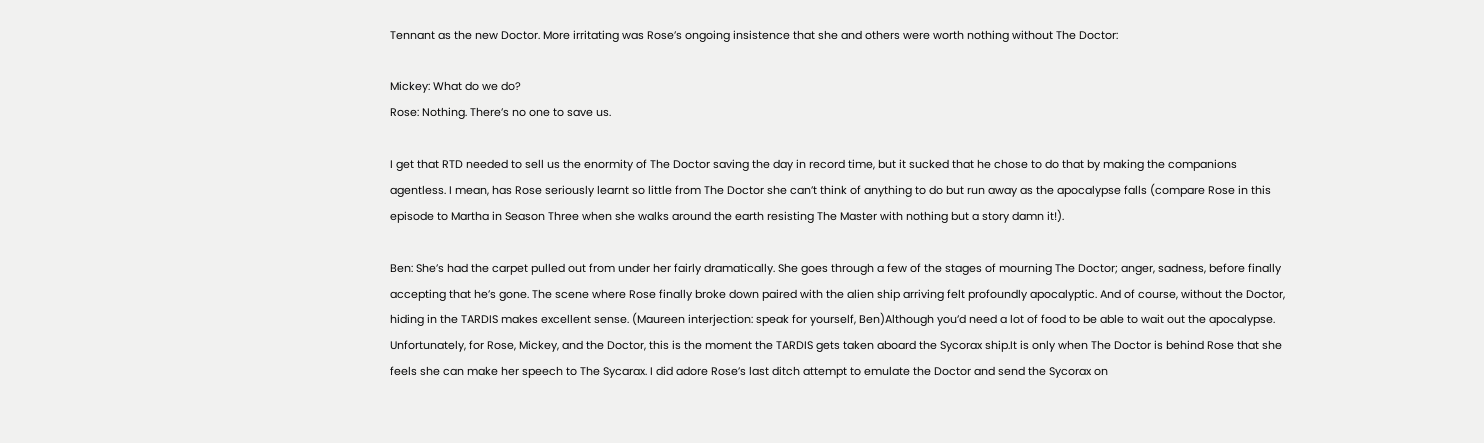Tennant as the new Doctor. More irritating was Rose’s ongoing insistence that she and others were worth nothing without The Doctor:

Mickey: What do we do?
Rose: Nothing. There’s no one to save us.

I get that RTD needed to sell us the enormity of The Doctor saving the day in record time, but it sucked that he chose to do that by making the companions agentless. I mean, has Rose seriously learnt so little from The Doctor she can’t think of anything to do but run away as the apocalypse falls (compare Rose in this episode to Martha in Season Three when she walks around the earth resisting The Master with nothing but a story damn it!).

Ben: She’s had the carpet pulled out from under her fairly dramatically. She goes through a few of the stages of mourning The Doctor; anger, sadness, before finally accepting that he’s gone. The scene where Rose finally broke down paired with the alien ship arriving felt profoundly apocalyptic. And of course, without the Doctor, hiding in the TARDIS makes excellent sense. (Maureen interjection: speak for yourself, Ben)Although you’d need a lot of food to be able to wait out the apocalypse. Unfortunately, for Rose, Mickey, and the Doctor, this is the moment the TARDIS gets taken aboard the Sycorax ship.It is only when The Doctor is behind Rose that she feels she can make her speech to The Sycarax. I did adore Rose’s last ditch attempt to emulate the Doctor and send the Sycorax on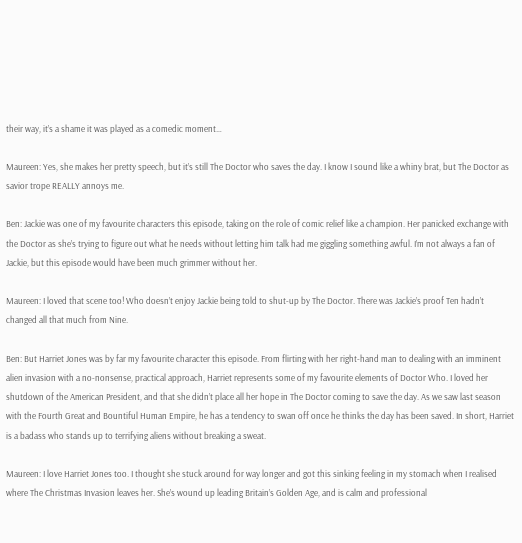their way, it’s a shame it was played as a comedic moment…

Maureen: Yes, she makes her pretty speech, but it’s still The Doctor who saves the day. I know I sound like a whiny brat, but The Doctor as savior trope REALLY annoys me.

Ben: Jackie was one of my favourite characters this episode, taking on the role of comic relief like a champion. Her panicked exchange with the Doctor as she’s trying to figure out what he needs without letting him talk had me giggling something awful. I’m not always a fan of Jackie, but this episode would have been much grimmer without her.

Maureen: I loved that scene too! Who doesn’t enjoy Jackie being told to shut-up by The Doctor. There was Jackie’s proof Ten hadn’t changed all that much from Nine.

Ben: But Harriet Jones was by far my favourite character this episode. From flirting with her right-hand man to dealing with an imminent alien invasion with a no-nonsense, practical approach, Harriet represents some of my favourite elements of Doctor Who. I loved her shutdown of the American President, and that she didn’t place all her hope in The Doctor coming to save the day. As we saw last season with the Fourth Great and Bountiful Human Empire, he has a tendency to swan off once he thinks the day has been saved. In short, Harriet is a badass who stands up to terrifying aliens without breaking a sweat.

Maureen: I love Harriet Jones too. I thought she stuck around for way longer and got this sinking feeling in my stomach when I realised where The Christmas Invasion leaves her. She’s wound up leading Britain’s Golden Age, and is calm and professional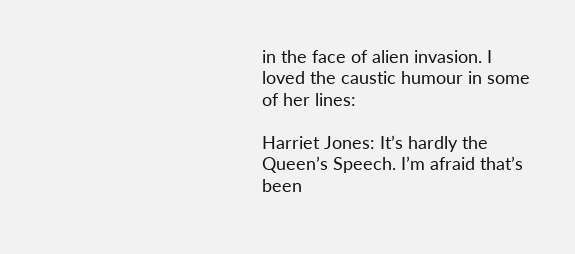in the face of alien invasion. I loved the caustic humour in some of her lines:

Harriet Jones: It’s hardly the Queen’s Speech. I’m afraid that’s been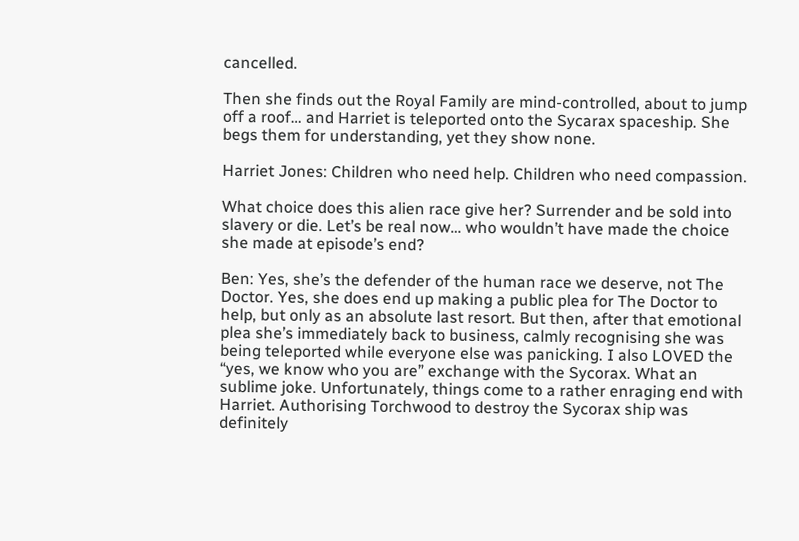cancelled.

Then she finds out the Royal Family are mind-controlled, about to jump off a roof… and Harriet is teleported onto the Sycarax spaceship. She begs them for understanding, yet they show none.

Harriet Jones: Children who need help. Children who need compassion.

What choice does this alien race give her? Surrender and be sold into slavery or die. Let’s be real now… who wouldn’t have made the choice she made at episode’s end?

Ben: Yes, she’s the defender of the human race we deserve, not The Doctor. Yes, she does end up making a public plea for The Doctor to help, but only as an absolute last resort. But then, after that emotional plea she’s immediately back to business, calmly recognising she was being teleported while everyone else was panicking. I also LOVED the “yes, we know who you are” exchange with the Sycorax. What an sublime joke. Unfortunately, things come to a rather enraging end with Harriet. Authorising Torchwood to destroy the Sycorax ship was definitely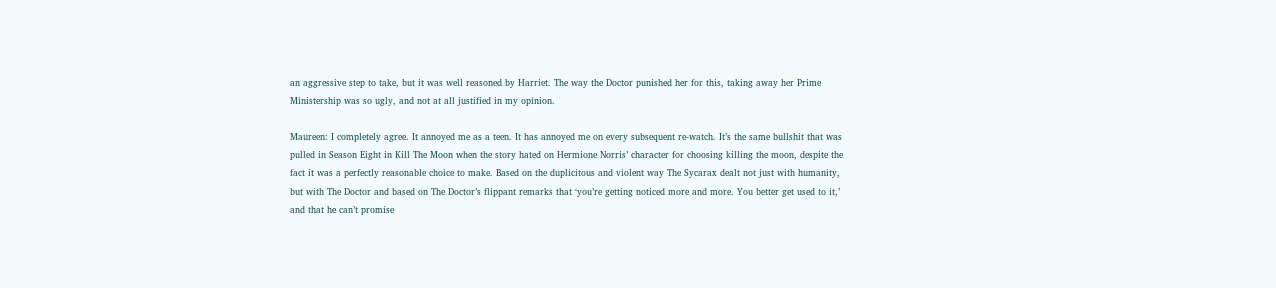an aggressive step to take, but it was well reasoned by Harriet. The way the Doctor punished her for this, taking away her Prime Ministership was so ugly, and not at all justified in my opinion.

Maureen: I completely agree. It annoyed me as a teen. It has annoyed me on every subsequent re-watch. It’s the same bullshit that was pulled in Season Eight in Kill The Moon when the story hated on Hermione Norris’ character for choosing killing the moon, despite the fact it was a perfectly reasonable choice to make. Based on the duplicitous and violent way The Sycarax dealt not just with humanity, but with The Doctor and based on The Doctor’s flippant remarks that ‘you’re getting noticed more and more. You better get used to it,’ and that he can’t promise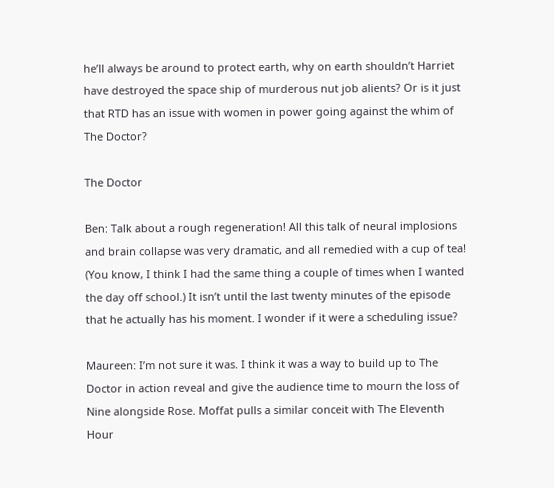he’ll always be around to protect earth, why on earth shouldn’t Harriet have destroyed the space ship of murderous nut job alients? Or is it just that RTD has an issue with women in power going against the whim of The Doctor?

The Doctor

Ben: Talk about a rough regeneration! All this talk of neural implosions and brain collapse was very dramatic, and all remedied with a cup of tea! (You know, I think I had the same thing a couple of times when I wanted the day off school.) It isn’t until the last twenty minutes of the episode that he actually has his moment. I wonder if it were a scheduling issue?

Maureen: I’m not sure it was. I think it was a way to build up to The Doctor in action reveal and give the audience time to mourn the loss of Nine alongside Rose. Moffat pulls a similar conceit with The Eleventh Hour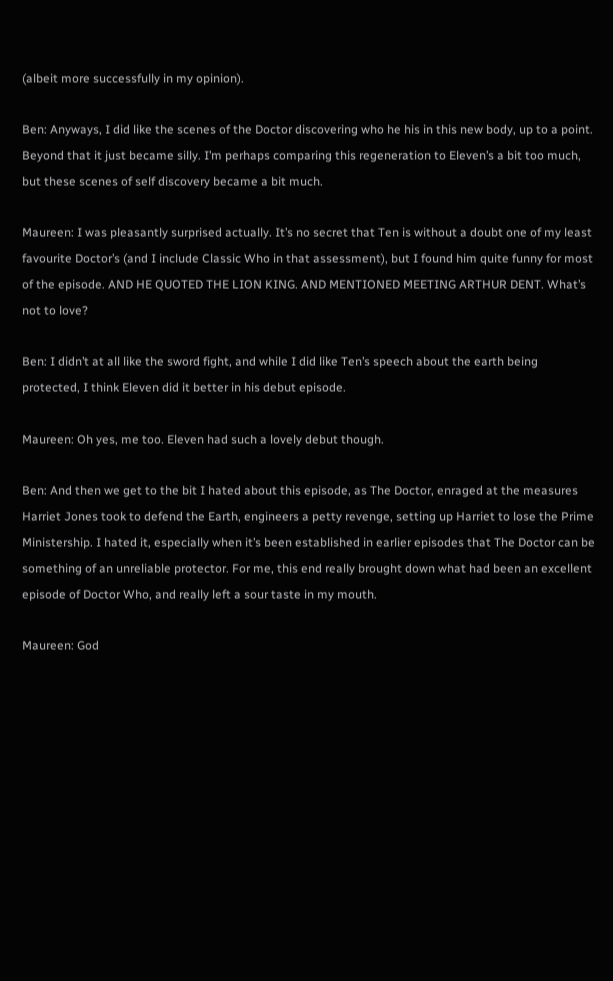(albeit more successfully in my opinion).

Ben: Anyways, I did like the scenes of the Doctor discovering who he his in this new body, up to a point. Beyond that it just became silly. I’m perhaps comparing this regeneration to Eleven’s a bit too much, but these scenes of self discovery became a bit much.

Maureen: I was pleasantly surprised actually. It’s no secret that Ten is without a doubt one of my least favourite Doctor’s (and I include Classic Who in that assessment), but I found him quite funny for most of the episode. AND HE QUOTED THE LION KING. AND MENTIONED MEETING ARTHUR DENT. What’s not to love?

Ben: I didn’t at all like the sword fight, and while I did like Ten’s speech about the earth being protected, I think Eleven did it better in his debut episode.

Maureen: Oh yes, me too. Eleven had such a lovely debut though.

Ben: And then we get to the bit I hated about this episode, as The Doctor, enraged at the measures Harriet Jones took to defend the Earth, engineers a petty revenge, setting up Harriet to lose the Prime Ministership. I hated it, especially when it’s been established in earlier episodes that The Doctor can be something of an unreliable protector. For me, this end really brought down what had been an excellent episode of Doctor Who, and really left a sour taste in my mouth.

Maureen: God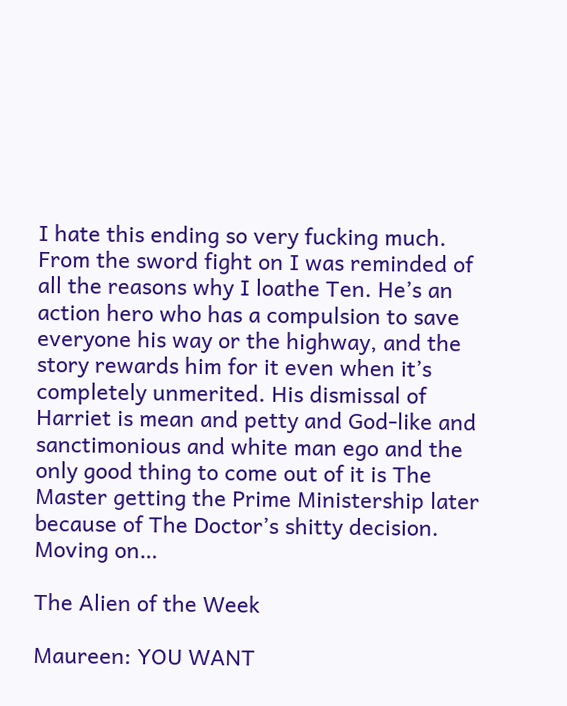I hate this ending so very fucking much. From the sword fight on I was reminded of all the reasons why I loathe Ten. He’s an action hero who has a compulsion to save everyone his way or the highway, and the story rewards him for it even when it’s completely unmerited. His dismissal of Harriet is mean and petty and God-like and sanctimonious and white man ego and the only good thing to come out of it is The Master getting the Prime Ministership later because of The Doctor’s shitty decision. Moving on…

The Alien of the Week

Maureen: YOU WANT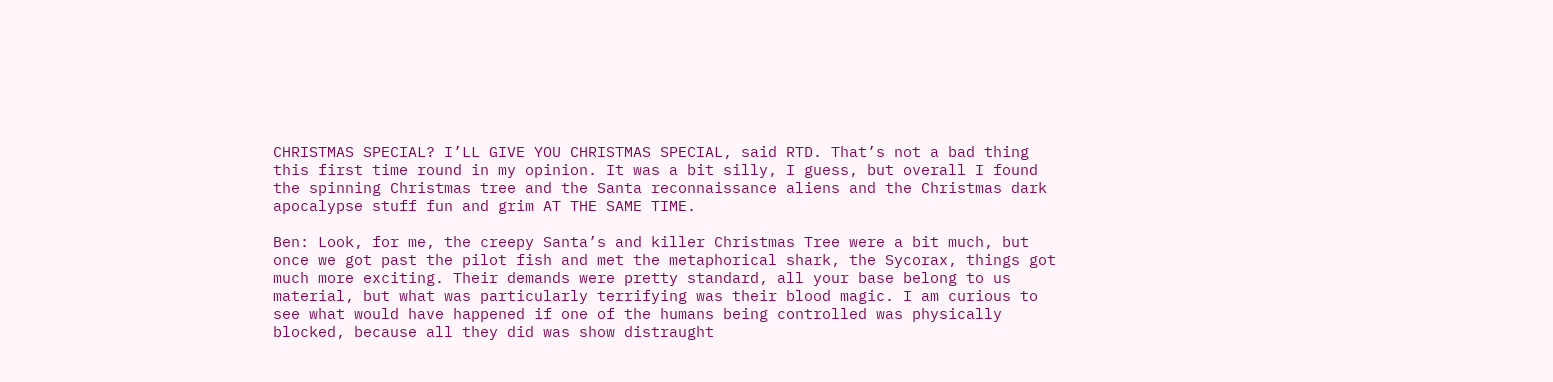CHRISTMAS SPECIAL? I’LL GIVE YOU CHRISTMAS SPECIAL, said RTD. That’s not a bad thing this first time round in my opinion. It was a bit silly, I guess, but overall I found the spinning Christmas tree and the Santa reconnaissance aliens and the Christmas dark apocalypse stuff fun and grim AT THE SAME TIME.

Ben: Look, for me, the creepy Santa’s and killer Christmas Tree were a bit much, but once we got past the pilot fish and met the metaphorical shark, the Sycorax, things got much more exciting. Their demands were pretty standard, all your base belong to us material, but what was particularly terrifying was their blood magic. I am curious to see what would have happened if one of the humans being controlled was physically blocked, because all they did was show distraught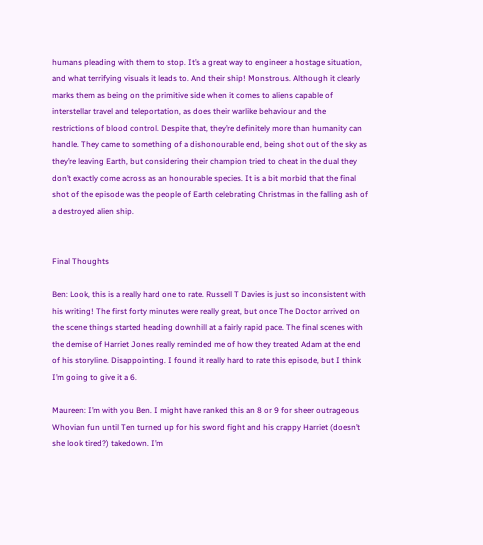humans pleading with them to stop. It’s a great way to engineer a hostage situation, and what terrifying visuals it leads to. And their ship! Monstrous. Although it clearly marks them as being on the primitive side when it comes to aliens capable of interstellar travel and teleportation, as does their warlike behaviour and the restrictions of blood control. Despite that, they’re definitely more than humanity can handle. They came to something of a dishonourable end, being shot out of the sky as they’re leaving Earth, but considering their champion tried to cheat in the dual they don’t exactly come across as an honourable species. It is a bit morbid that the final shot of the episode was the people of Earth celebrating Christmas in the falling ash of a destroyed alien ship.


Final Thoughts

Ben: Look, this is a really hard one to rate. Russell T Davies is just so inconsistent with his writing! The first forty minutes were really great, but once The Doctor arrived on the scene things started heading downhill at a fairly rapid pace. The final scenes with the demise of Harriet Jones really reminded me of how they treated Adam at the end of his storyline. Disappointing. I found it really hard to rate this episode, but I think I’m going to give it a 6.

Maureen: I’m with you Ben. I might have ranked this an 8 or 9 for sheer outrageous Whovian fun until Ten turned up for his sword fight and his crappy Harriet (doesn’t she look tired?) takedown. I’m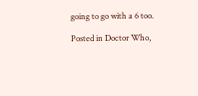going to go with a 6 too.

Posted in Doctor Who,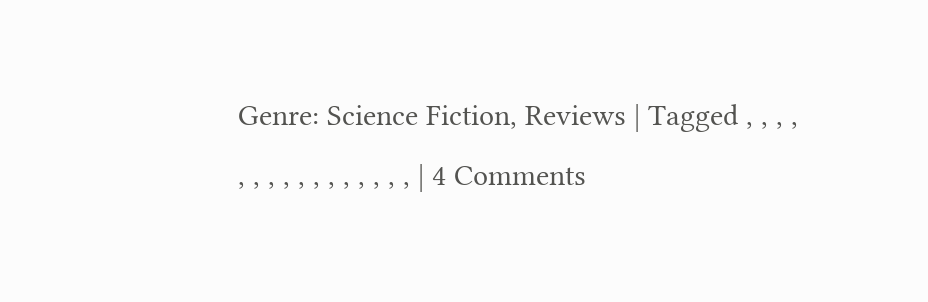Genre: Science Fiction, Reviews | Tagged , , , , , , , , , , , , , , , , | 4 Comments